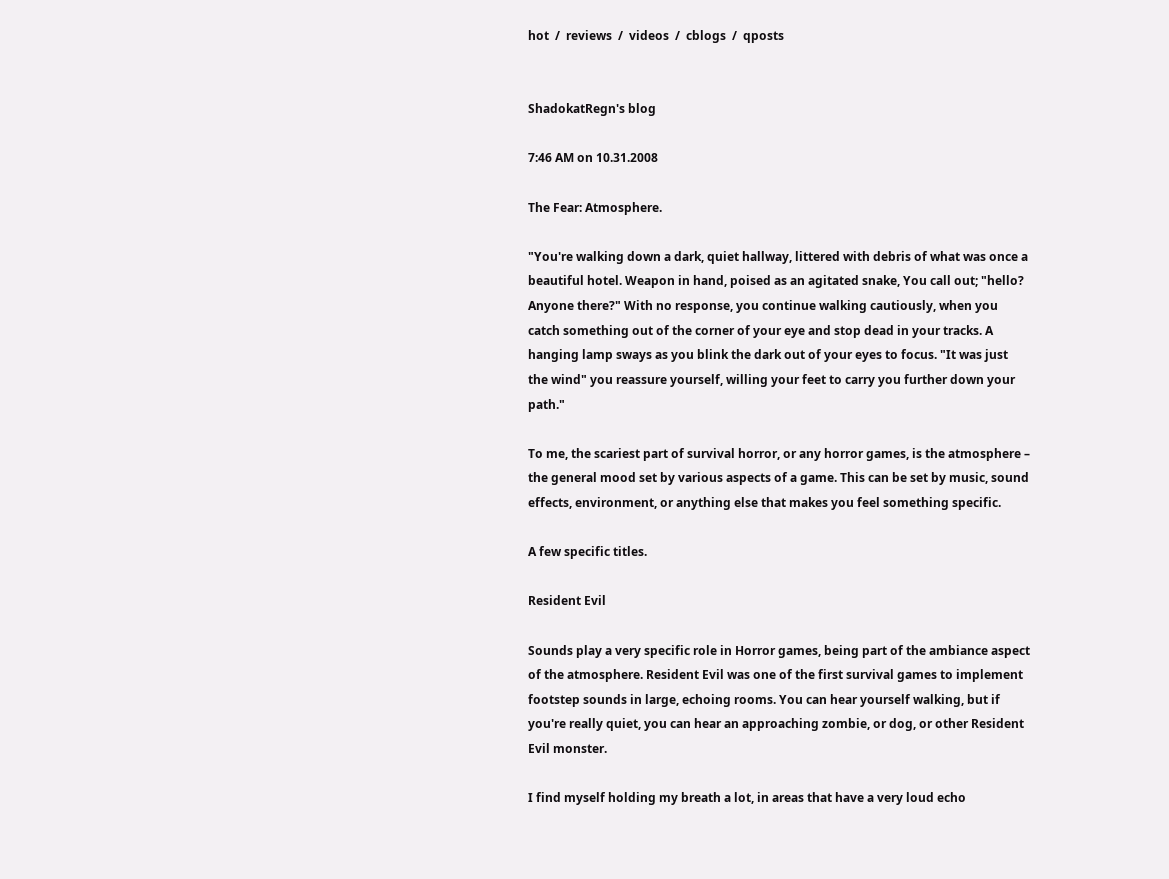hot  /  reviews  /  videos  /  cblogs  /  qposts


ShadokatRegn's blog

7:46 AM on 10.31.2008

The Fear: Atmosphere.

"You're walking down a dark, quiet hallway, littered with debris of what was once a beautiful hotel. Weapon in hand, poised as an agitated snake, You call out; "hello? Anyone there?" With no response, you continue walking cautiously, when you catch something out of the corner of your eye and stop dead in your tracks. A hanging lamp sways as you blink the dark out of your eyes to focus. "It was just the wind" you reassure yourself, willing your feet to carry you further down your path."

To me, the scariest part of survival horror, or any horror games, is the atmosphere – the general mood set by various aspects of a game. This can be set by music, sound effects, environment, or anything else that makes you feel something specific.

A few specific titles.

Resident Evil

Sounds play a very specific role in Horror games, being part of the ambiance aspect of the atmosphere. Resident Evil was one of the first survival games to implement footstep sounds in large, echoing rooms. You can hear yourself walking, but if you're really quiet, you can hear an approaching zombie, or dog, or other Resident Evil monster.

I find myself holding my breath a lot, in areas that have a very loud echo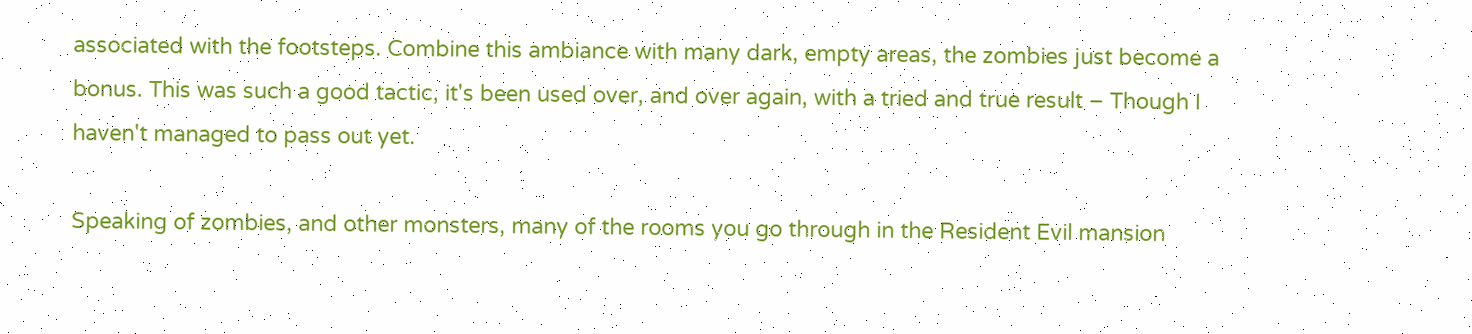associated with the footsteps. Combine this ambiance with many dark, empty areas, the zombies just become a bonus. This was such a good tactic, it's been used over, and over again, with a tried and true result – Though I haven't managed to pass out yet.

Speaking of zombies, and other monsters, many of the rooms you go through in the Resident Evil mansion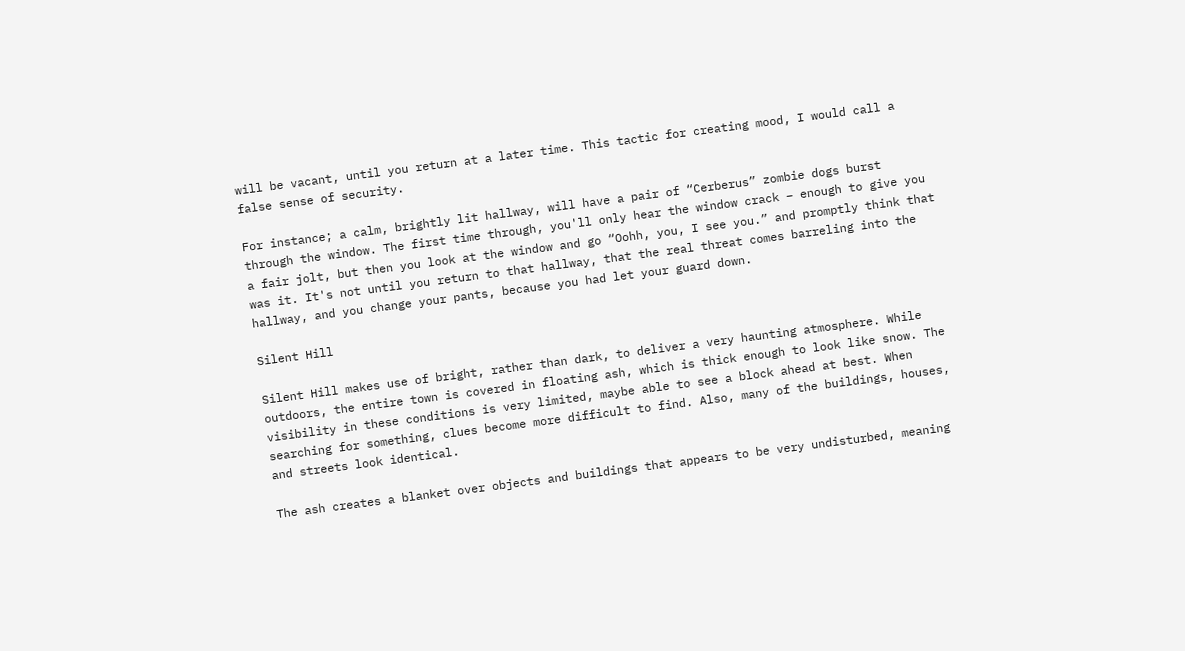will be vacant, until you return at a later time. This tactic for creating mood, I would call a false sense of security.

For instance; a calm, brightly lit hallway, will have a pair of “Cerberus” zombie dogs burst through the window. The first time through, you'll only hear the window crack – enough to give you a fair jolt, but then you look at the window and go “Oohh, you, I see you.” and promptly think that was it. It's not until you return to that hallway, that the real threat comes barreling into the hallway, and you change your pants, because you had let your guard down.

Silent Hill

Silent Hill makes use of bright, rather than dark, to deliver a very haunting atmosphere. While outdoors, the entire town is covered in floating ash, which is thick enough to look like snow. The visibility in these conditions is very limited, maybe able to see a block ahead at best. When searching for something, clues become more difficult to find. Also, many of the buildings, houses, and streets look identical.

The ash creates a blanket over objects and buildings that appears to be very undisturbed, meaning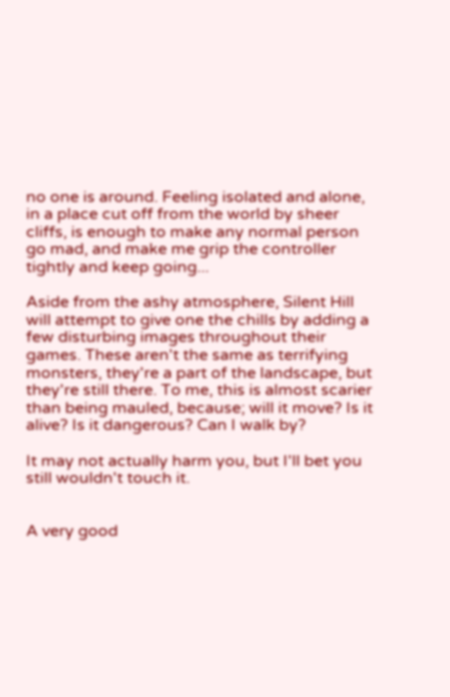no one is around. Feeling isolated and alone, in a place cut off from the world by sheer cliffs, is enough to make any normal person go mad, and make me grip the controller tightly and keep going...

Aside from the ashy atmosphere, Silent Hill will attempt to give one the chills by adding a few disturbing images throughout their games. These aren't the same as terrifying monsters, they're a part of the landscape, but they're still there. To me, this is almost scarier than being mauled, because; will it move? Is it alive? Is it dangerous? Can I walk by?

It may not actually harm you, but I'll bet you still wouldn't touch it.


A very good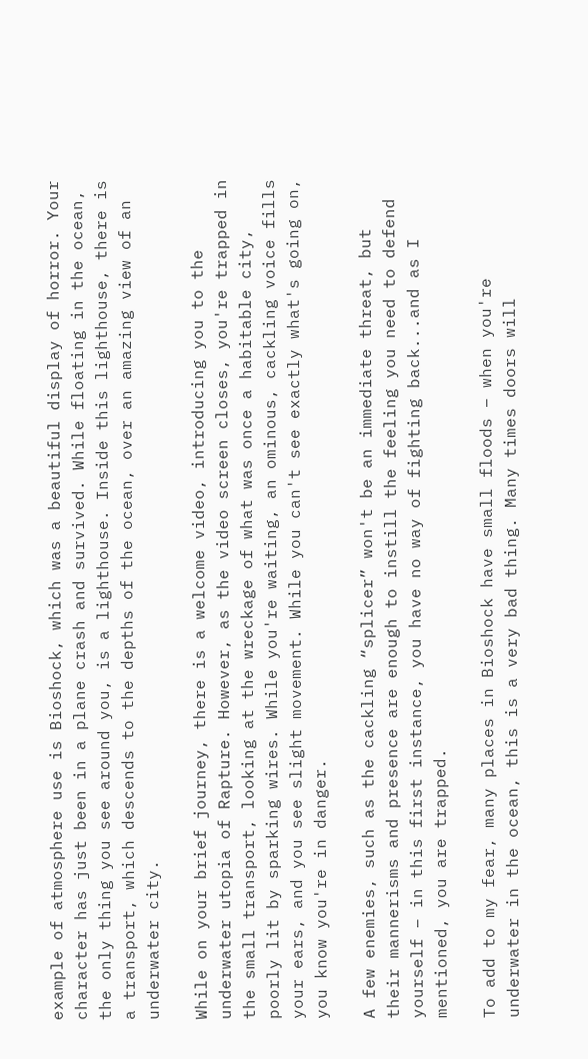example of atmosphere use is Bioshock, which was a beautiful display of horror. Your character has just been in a plane crash and survived. While floating in the ocean, the only thing you see around you, is a lighthouse. Inside this lighthouse, there is a transport, which descends to the depths of the ocean, over an amazing view of an underwater city.

While on your brief journey, there is a welcome video, introducing you to the underwater utopia of Rapture. However, as the video screen closes, you're trapped in the small transport, looking at the wreckage of what was once a habitable city, poorly lit by sparking wires. While you're waiting, an ominous, cackling voice fills your ears, and you see slight movement. While you can't see exactly what's going on, you know you're in danger.

A few enemies, such as the cackling “splicer” won't be an immediate threat, but their mannerisms and presence are enough to instill the feeling you need to defend yourself – in this first instance, you have no way of fighting back...and as I mentioned, you are trapped.

To add to my fear, many places in Bioshock have small floods – when you're underwater in the ocean, this is a very bad thing. Many times doors will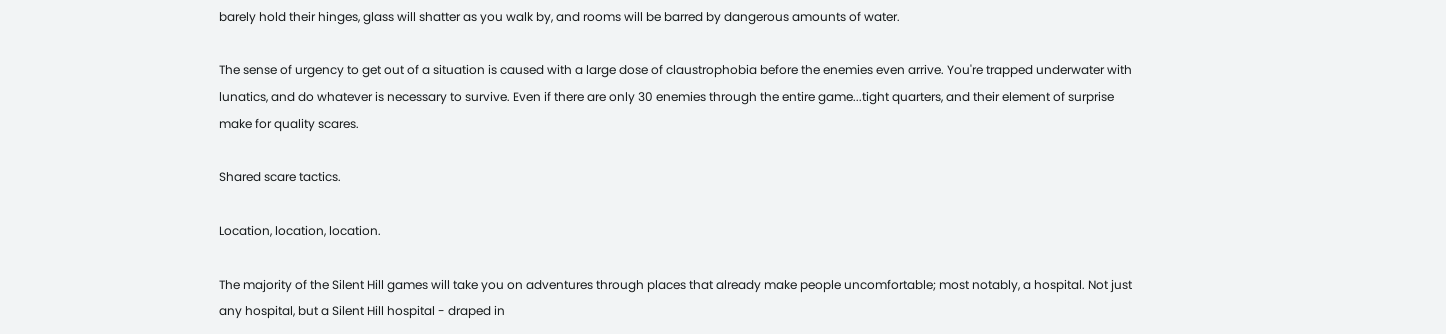barely hold their hinges, glass will shatter as you walk by, and rooms will be barred by dangerous amounts of water.

The sense of urgency to get out of a situation is caused with a large dose of claustrophobia before the enemies even arrive. You're trapped underwater with lunatics, and do whatever is necessary to survive. Even if there are only 30 enemies through the entire game...tight quarters, and their element of surprise make for quality scares.

Shared scare tactics.

Location, location, location.

The majority of the Silent Hill games will take you on adventures through places that already make people uncomfortable; most notably, a hospital. Not just any hospital, but a Silent Hill hospital - draped in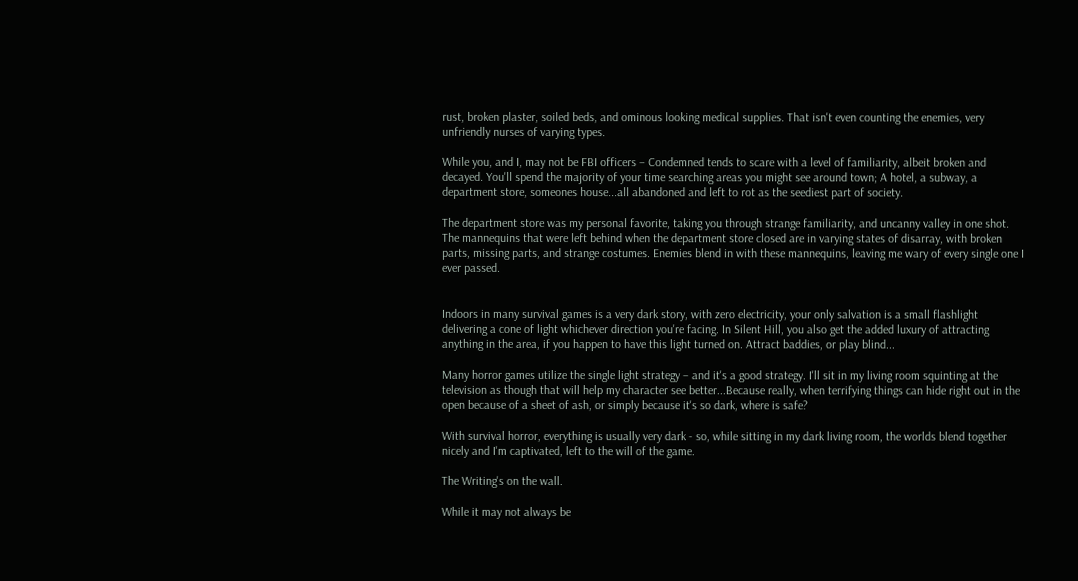rust, broken plaster, soiled beds, and ominous looking medical supplies. That isn't even counting the enemies, very unfriendly nurses of varying types.

While you, and I, may not be FBI officers – Condemned tends to scare with a level of familiarity, albeit broken and decayed. You'll spend the majority of your time searching areas you might see around town; A hotel, a subway, a department store, someones house...all abandoned and left to rot as the seediest part of society.

The department store was my personal favorite, taking you through strange familiarity, and uncanny valley in one shot. The mannequins that were left behind when the department store closed are in varying states of disarray, with broken parts, missing parts, and strange costumes. Enemies blend in with these mannequins, leaving me wary of every single one I ever passed.


Indoors in many survival games is a very dark story, with zero electricity, your only salvation is a small flashlight delivering a cone of light whichever direction you're facing. In Silent Hill, you also get the added luxury of attracting anything in the area, if you happen to have this light turned on. Attract baddies, or play blind...

Many horror games utilize the single light strategy – and it's a good strategy. I'll sit in my living room squinting at the television as though that will help my character see better...Because really, when terrifying things can hide right out in the open because of a sheet of ash, or simply because it's so dark, where is safe?

With survival horror, everything is usually very dark - so, while sitting in my dark living room, the worlds blend together nicely and I'm captivated, left to the will of the game.

The Writing's on the wall.

While it may not always be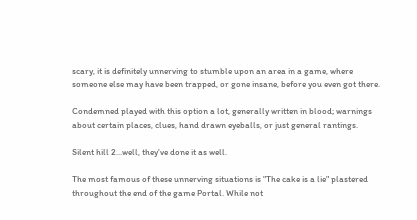scary, it is definitely unnerving to stumble upon an area in a game, where someone else may have been trapped, or gone insane, before you even got there.

Condemned played with this option a lot, generally written in blood; warnings about certain places, clues, hand drawn eyeballs, or just general rantings.

Silent hill 2...well, they've done it as well.

The most famous of these unnerving situations is "The cake is a lie" plastered throughout the end of the game Portal. While not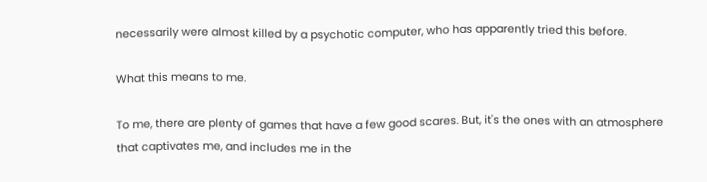necessarily were almost killed by a psychotic computer, who has apparently tried this before.

What this means to me.

To me, there are plenty of games that have a few good scares. But, it's the ones with an atmosphere that captivates me, and includes me in the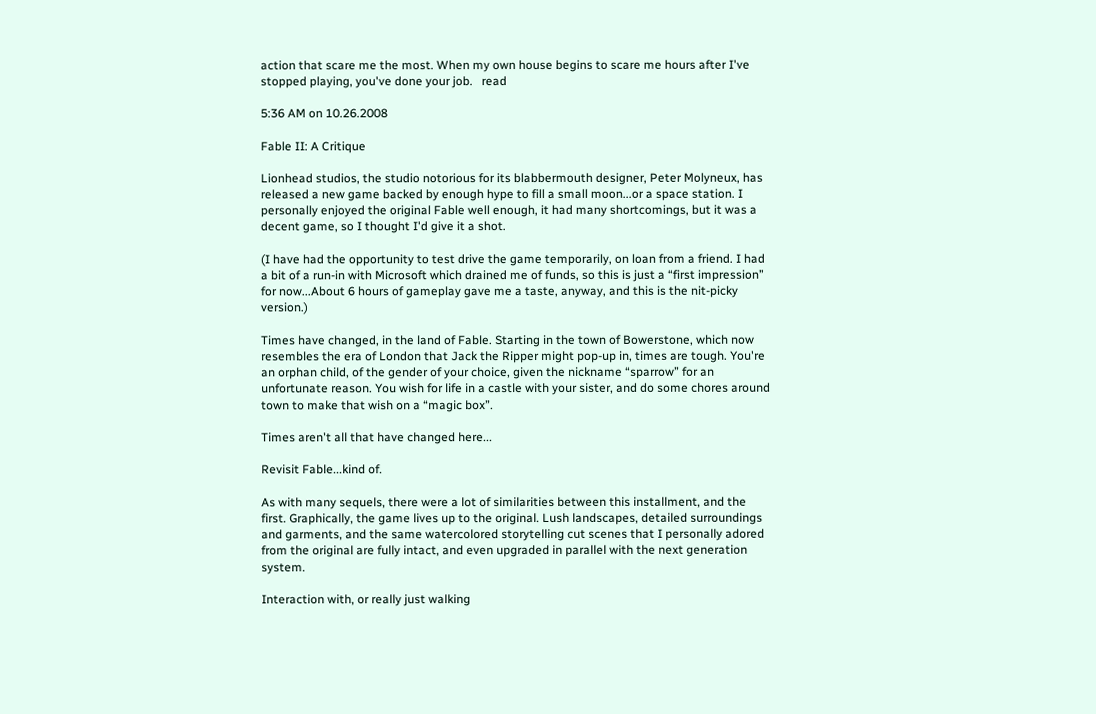action that scare me the most. When my own house begins to scare me hours after I've stopped playing, you've done your job.   read

5:36 AM on 10.26.2008

Fable II: A Critique

Lionhead studios, the studio notorious for its blabbermouth designer, Peter Molyneux, has released a new game backed by enough hype to fill a small moon...or a space station. I personally enjoyed the original Fable well enough, it had many shortcomings, but it was a decent game, so I thought I'd give it a shot.

(I have had the opportunity to test drive the game temporarily, on loan from a friend. I had a bit of a run-in with Microsoft which drained me of funds, so this is just a “first impression” for now...About 6 hours of gameplay gave me a taste, anyway, and this is the nit-picky version.)

Times have changed, in the land of Fable. Starting in the town of Bowerstone, which now resembles the era of London that Jack the Ripper might pop-up in, times are tough. You're an orphan child, of the gender of your choice, given the nickname “sparrow” for an unfortunate reason. You wish for life in a castle with your sister, and do some chores around town to make that wish on a “magic box”.

Times aren't all that have changed here...

Revisit Fable...kind of.

As with many sequels, there were a lot of similarities between this installment, and the first. Graphically, the game lives up to the original. Lush landscapes, detailed surroundings and garments, and the same watercolored storytelling cut scenes that I personally adored from the original are fully intact, and even upgraded in parallel with the next generation system.

Interaction with, or really just walking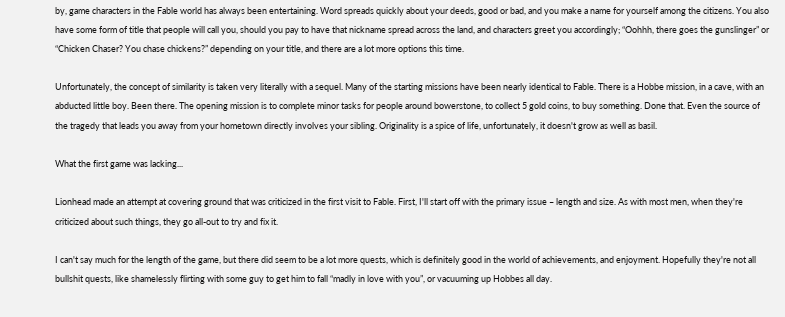by, game characters in the Fable world has always been entertaining. Word spreads quickly about your deeds, good or bad, and you make a name for yourself among the citizens. You also have some form of title that people will call you, should you pay to have that nickname spread across the land, and characters greet you accordingly; “Oohhh, there goes the gunslinger” or “Chicken Chaser? You chase chickens?” depending on your title, and there are a lot more options this time.

Unfortunately, the concept of similarity is taken very literally with a sequel. Many of the starting missions have been nearly identical to Fable. There is a Hobbe mission, in a cave, with an abducted little boy. Been there. The opening mission is to complete minor tasks for people around bowerstone, to collect 5 gold coins, to buy something. Done that. Even the source of the tragedy that leads you away from your hometown directly involves your sibling. Originality is a spice of life, unfortunately, it doesn't grow as well as basil.

What the first game was lacking...

Lionhead made an attempt at covering ground that was criticized in the first visit to Fable. First, I'll start off with the primary issue – length and size. As with most men, when they're criticized about such things, they go all-out to try and fix it.

I can't say much for the length of the game, but there did seem to be a lot more quests, which is definitely good in the world of achievements, and enjoyment. Hopefully they're not all bullshit quests, like shamelessly flirting with some guy to get him to fall “madly in love with you”, or vacuuming up Hobbes all day.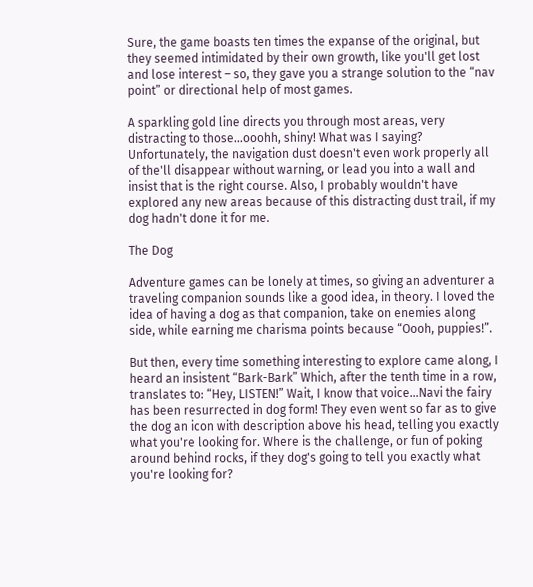Sure, the game boasts ten times the expanse of the original, but they seemed intimidated by their own growth, like you'll get lost and lose interest – so, they gave you a strange solution to the “nav point” or directional help of most games.

A sparkling gold line directs you through most areas, very distracting to those...ooohh, shiny! What was I saying? Unfortunately, the navigation dust doesn't even work properly all of the'll disappear without warning, or lead you into a wall and insist that is the right course. Also, I probably wouldn't have explored any new areas because of this distracting dust trail, if my dog hadn't done it for me.

The Dog

Adventure games can be lonely at times, so giving an adventurer a traveling companion sounds like a good idea, in theory. I loved the idea of having a dog as that companion, take on enemies along side, while earning me charisma points because “Oooh, puppies!”.

But then, every time something interesting to explore came along, I heard an insistent “Bark-Bark” Which, after the tenth time in a row, translates to: “Hey, LISTEN!” Wait, I know that voice...Navi the fairy has been resurrected in dog form! They even went so far as to give the dog an icon with description above his head, telling you exactly what you're looking for. Where is the challenge, or fun of poking around behind rocks, if they dog's going to tell you exactly what you're looking for?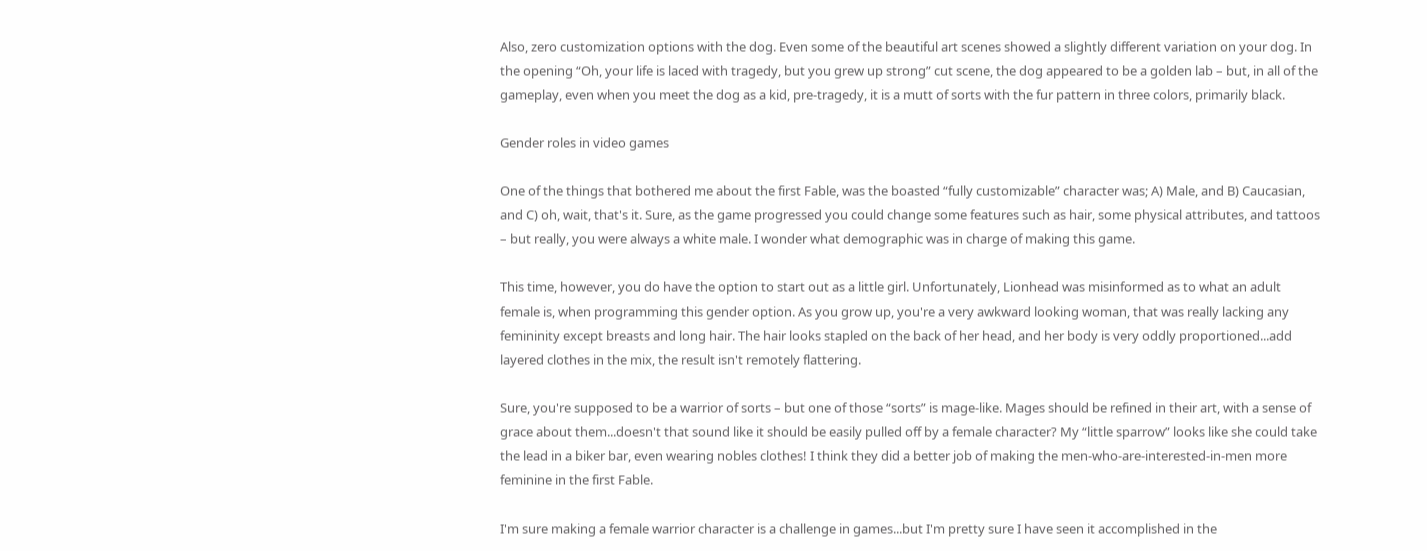Also, zero customization options with the dog. Even some of the beautiful art scenes showed a slightly different variation on your dog. In the opening “Oh, your life is laced with tragedy, but you grew up strong” cut scene, the dog appeared to be a golden lab – but, in all of the gameplay, even when you meet the dog as a kid, pre-tragedy, it is a mutt of sorts with the fur pattern in three colors, primarily black.

Gender roles in video games

One of the things that bothered me about the first Fable, was the boasted “fully customizable” character was; A) Male, and B) Caucasian, and C) oh, wait, that's it. Sure, as the game progressed you could change some features such as hair, some physical attributes, and tattoos – but really, you were always a white male. I wonder what demographic was in charge of making this game.

This time, however, you do have the option to start out as a little girl. Unfortunately, Lionhead was misinformed as to what an adult female is, when programming this gender option. As you grow up, you're a very awkward looking woman, that was really lacking any femininity except breasts and long hair. The hair looks stapled on the back of her head, and her body is very oddly proportioned...add layered clothes in the mix, the result isn't remotely flattering.

Sure, you're supposed to be a warrior of sorts – but one of those “sorts” is mage-like. Mages should be refined in their art, with a sense of grace about them...doesn't that sound like it should be easily pulled off by a female character? My “little sparrow” looks like she could take the lead in a biker bar, even wearing nobles clothes! I think they did a better job of making the men-who-are-interested-in-men more feminine in the first Fable.

I'm sure making a female warrior character is a challenge in games...but I'm pretty sure I have seen it accomplished in the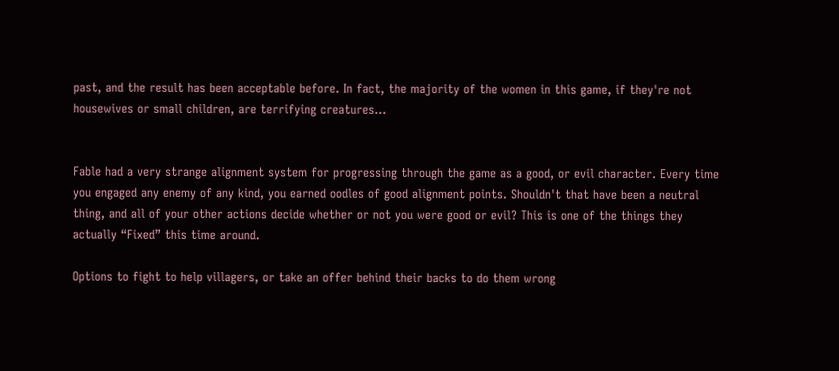past, and the result has been acceptable before. In fact, the majority of the women in this game, if they're not housewives or small children, are terrifying creatures...


Fable had a very strange alignment system for progressing through the game as a good, or evil character. Every time you engaged any enemy of any kind, you earned oodles of good alignment points. Shouldn't that have been a neutral thing, and all of your other actions decide whether or not you were good or evil? This is one of the things they actually “Fixed” this time around.

Options to fight to help villagers, or take an offer behind their backs to do them wrong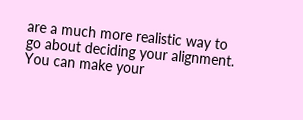are a much more realistic way to go about deciding your alignment. You can make your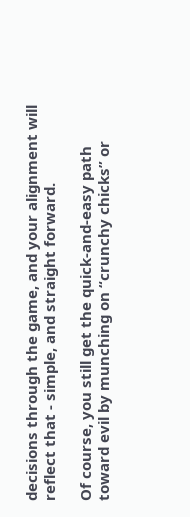decisions through the game, and your alignment will reflect that - simple, and straight forward.

Of course, you still get the quick-and-easy path toward evil by munching on “crunchy chicks” or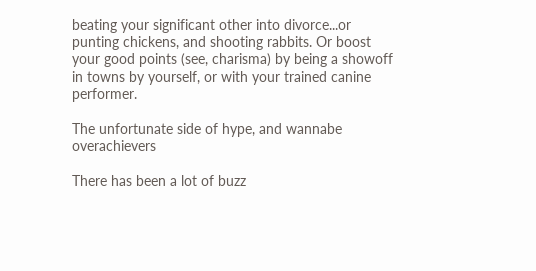beating your significant other into divorce...or punting chickens, and shooting rabbits. Or boost your good points (see, charisma) by being a showoff in towns by yourself, or with your trained canine performer.

The unfortunate side of hype, and wannabe overachievers

There has been a lot of buzz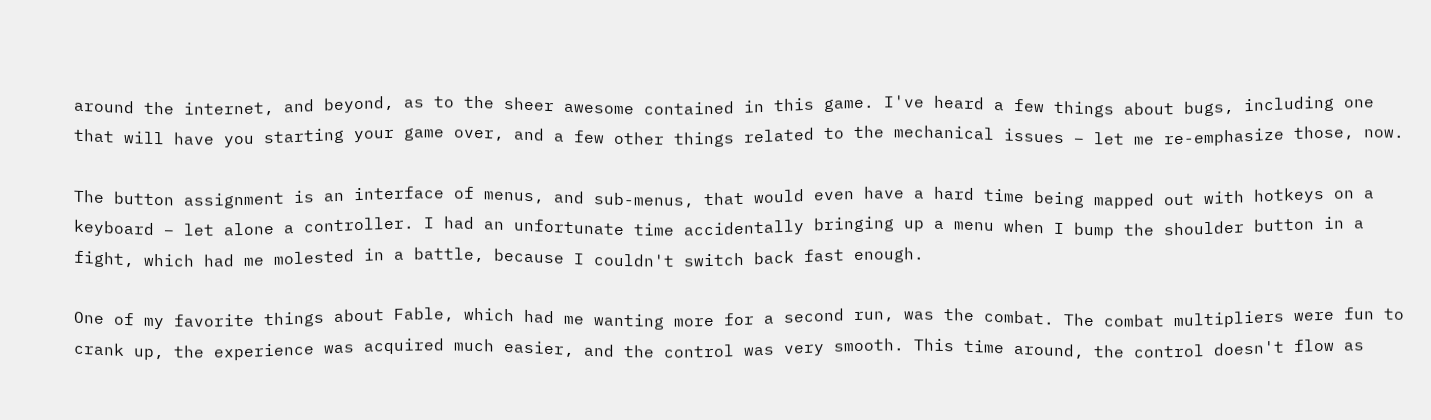around the internet, and beyond, as to the sheer awesome contained in this game. I've heard a few things about bugs, including one that will have you starting your game over, and a few other things related to the mechanical issues – let me re-emphasize those, now.

The button assignment is an interface of menus, and sub-menus, that would even have a hard time being mapped out with hotkeys on a keyboard – let alone a controller. I had an unfortunate time accidentally bringing up a menu when I bump the shoulder button in a fight, which had me molested in a battle, because I couldn't switch back fast enough.

One of my favorite things about Fable, which had me wanting more for a second run, was the combat. The combat multipliers were fun to crank up, the experience was acquired much easier, and the control was very smooth. This time around, the control doesn't flow as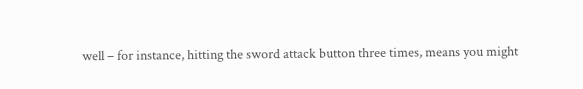well – for instance, hitting the sword attack button three times, means you might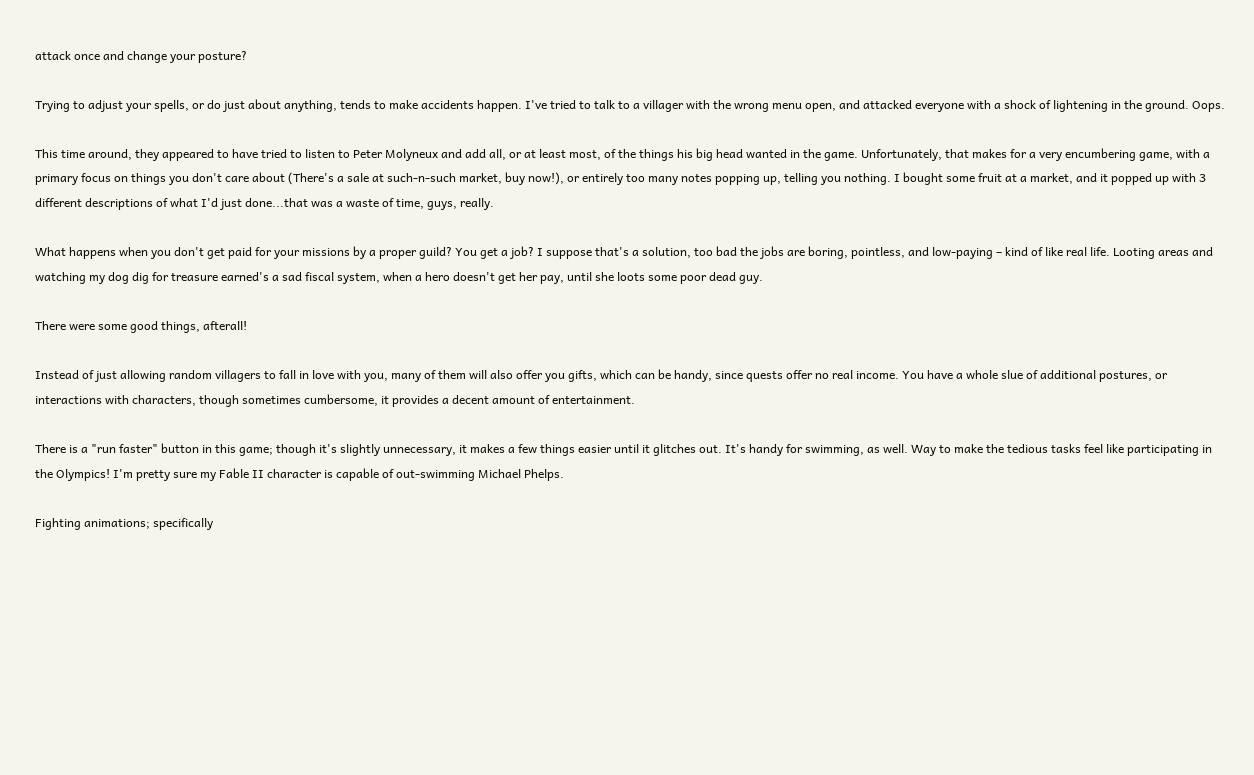attack once and change your posture?

Trying to adjust your spells, or do just about anything, tends to make accidents happen. I've tried to talk to a villager with the wrong menu open, and attacked everyone with a shock of lightening in the ground. Oops.

This time around, they appeared to have tried to listen to Peter Molyneux and add all, or at least most, of the things his big head wanted in the game. Unfortunately, that makes for a very encumbering game, with a primary focus on things you don't care about (There's a sale at such-n-such market, buy now!), or entirely too many notes popping up, telling you nothing. I bought some fruit at a market, and it popped up with 3 different descriptions of what I'd just done...that was a waste of time, guys, really.

What happens when you don't get paid for your missions by a proper guild? You get a job? I suppose that's a solution, too bad the jobs are boring, pointless, and low-paying – kind of like real life. Looting areas and watching my dog dig for treasure earned's a sad fiscal system, when a hero doesn't get her pay, until she loots some poor dead guy.

There were some good things, afterall!

Instead of just allowing random villagers to fall in love with you, many of them will also offer you gifts, which can be handy, since quests offer no real income. You have a whole slue of additional postures, or interactions with characters, though sometimes cumbersome, it provides a decent amount of entertainment.

There is a "run faster" button in this game; though it's slightly unnecessary, it makes a few things easier until it glitches out. It's handy for swimming, as well. Way to make the tedious tasks feel like participating in the Olympics! I'm pretty sure my Fable II character is capable of out-swimming Michael Phelps.

Fighting animations; specifically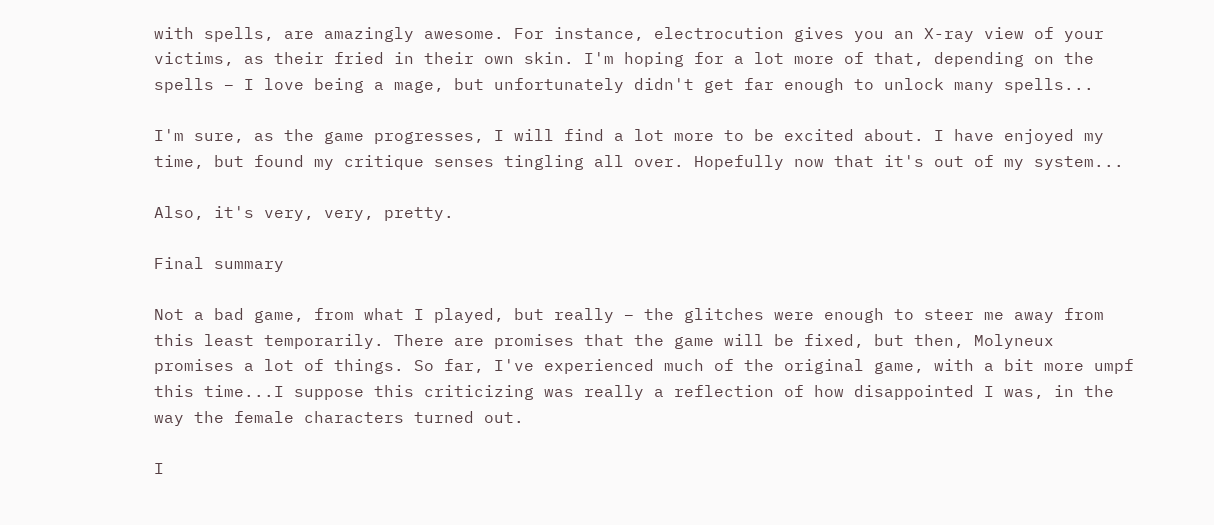with spells, are amazingly awesome. For instance, electrocution gives you an X-ray view of your victims, as their fried in their own skin. I'm hoping for a lot more of that, depending on the spells – I love being a mage, but unfortunately didn't get far enough to unlock many spells...

I'm sure, as the game progresses, I will find a lot more to be excited about. I have enjoyed my time, but found my critique senses tingling all over. Hopefully now that it's out of my system...

Also, it's very, very, pretty.

Final summary

Not a bad game, from what I played, but really – the glitches were enough to steer me away from this least temporarily. There are promises that the game will be fixed, but then, Molyneux promises a lot of things. So far, I've experienced much of the original game, with a bit more umpf this time...I suppose this criticizing was really a reflection of how disappointed I was, in the way the female characters turned out.

I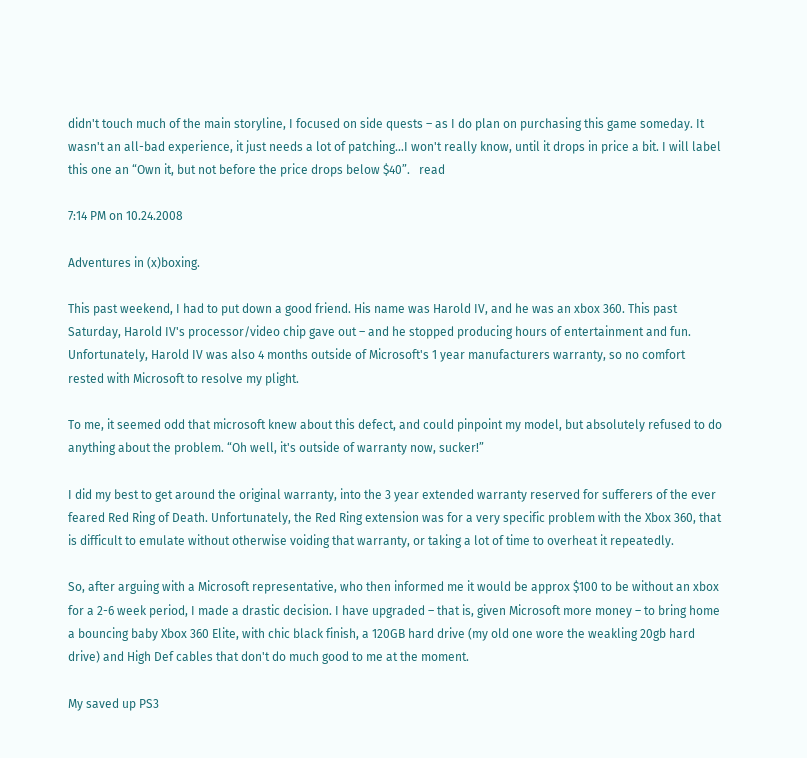didn't touch much of the main storyline, I focused on side quests – as I do plan on purchasing this game someday. It wasn't an all-bad experience, it just needs a lot of patching...I won't really know, until it drops in price a bit. I will label this one an “Own it, but not before the price drops below $40”.   read

7:14 PM on 10.24.2008

Adventures in (x)boxing.

This past weekend, I had to put down a good friend. His name was Harold IV, and he was an xbox 360. This past Saturday, Harold IV's processor/video chip gave out – and he stopped producing hours of entertainment and fun. Unfortunately, Harold IV was also 4 months outside of Microsoft's 1 year manufacturers warranty, so no comfort rested with Microsoft to resolve my plight.

To me, it seemed odd that microsoft knew about this defect, and could pinpoint my model, but absolutely refused to do anything about the problem. “Oh well, it's outside of warranty now, sucker!”

I did my best to get around the original warranty, into the 3 year extended warranty reserved for sufferers of the ever feared Red Ring of Death. Unfortunately, the Red Ring extension was for a very specific problem with the Xbox 360, that is difficult to emulate without otherwise voiding that warranty, or taking a lot of time to overheat it repeatedly.

So, after arguing with a Microsoft representative, who then informed me it would be approx $100 to be without an xbox for a 2-6 week period, I made a drastic decision. I have upgraded – that is, given Microsoft more money – to bring home a bouncing baby Xbox 360 Elite, with chic black finish, a 120GB hard drive (my old one wore the weakling 20gb hard drive) and High Def cables that don't do much good to me at the moment.

My saved up PS3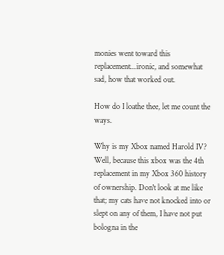monies went toward this replacement...ironic, and somewhat sad, how that worked out.

How do I loathe thee, let me count the ways.

Why is my Xbox named Harold IV? Well, because this xbox was the 4th replacement in my Xbox 360 history of ownership. Don't look at me like that; my cats have not knocked into or slept on any of them, I have not put bologna in the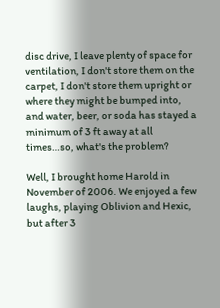disc drive, I leave plenty of space for ventilation, I don't store them on the carpet, I don't store them upright or where they might be bumped into, and water, beer, or soda has stayed a minimum of 3 ft away at all times…so, what's the problem?

Well, I brought home Harold in November of 2006. We enjoyed a few laughs, playing Oblivion and Hexic, but after 3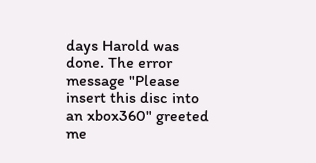days Harold was done. The error message "Please insert this disc into an xbox360" greeted me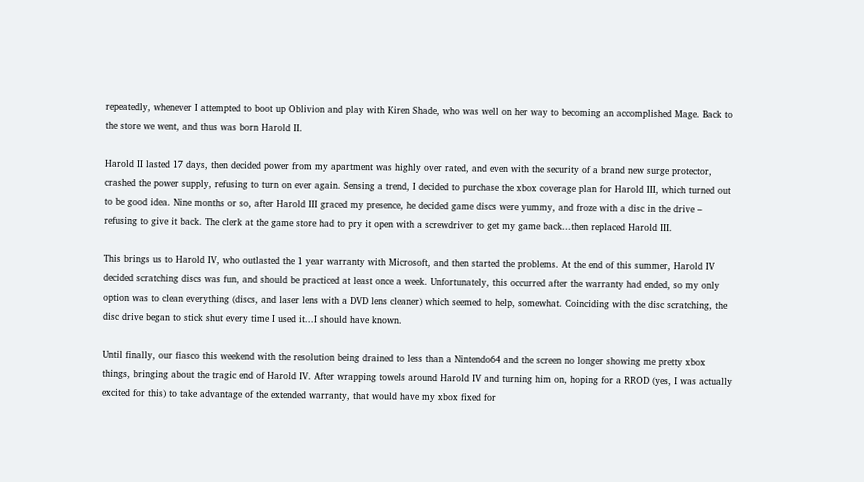repeatedly, whenever I attempted to boot up Oblivion and play with Kiren Shade, who was well on her way to becoming an accomplished Mage. Back to the store we went, and thus was born Harold II.

Harold II lasted 17 days, then decided power from my apartment was highly over rated, and even with the security of a brand new surge protector, crashed the power supply, refusing to turn on ever again. Sensing a trend, I decided to purchase the xbox coverage plan for Harold III, which turned out to be good idea. Nine months or so, after Harold III graced my presence, he decided game discs were yummy, and froze with a disc in the drive – refusing to give it back. The clerk at the game store had to pry it open with a screwdriver to get my game back...then replaced Harold III.

This brings us to Harold IV, who outlasted the 1 year warranty with Microsoft, and then started the problems. At the end of this summer, Harold IV decided scratching discs was fun, and should be practiced at least once a week. Unfortunately, this occurred after the warranty had ended, so my only option was to clean everything (discs, and laser lens with a DVD lens cleaner) which seemed to help, somewhat. Coinciding with the disc scratching, the disc drive began to stick shut every time I used it...I should have known.

Until finally, our fiasco this weekend with the resolution being drained to less than a Nintendo64 and the screen no longer showing me pretty xbox things, bringing about the tragic end of Harold IV. After wrapping towels around Harold IV and turning him on, hoping for a RROD (yes, I was actually excited for this) to take advantage of the extended warranty, that would have my xbox fixed for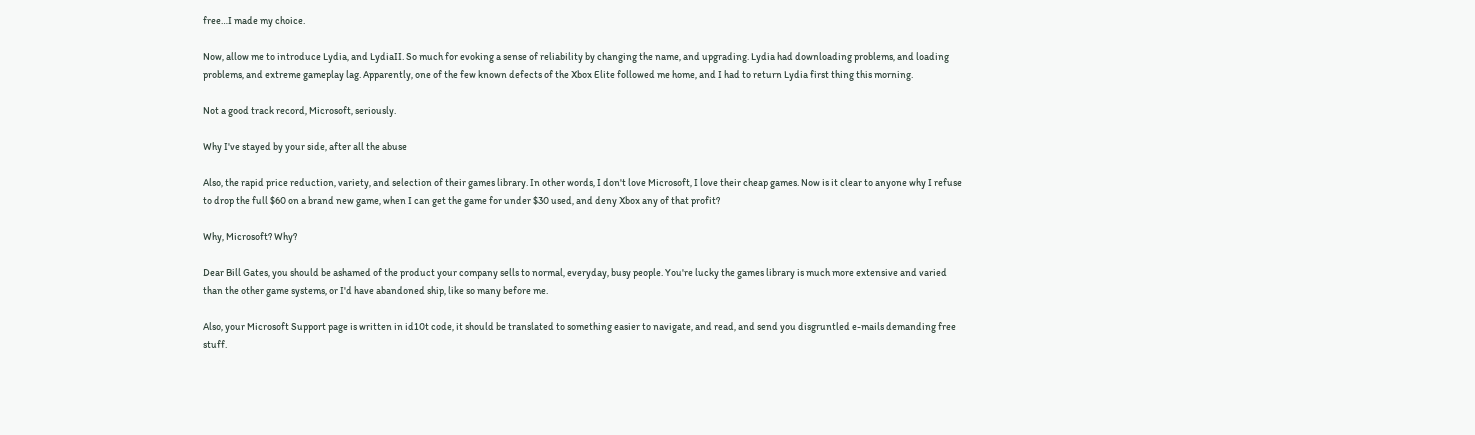free…I made my choice.

Now, allow me to introduce Lydia, and LydiaII. So much for evoking a sense of reliability by changing the name, and upgrading. Lydia had downloading problems, and loading problems, and extreme gameplay lag. Apparently, one of the few known defects of the Xbox Elite followed me home, and I had to return Lydia first thing this morning.

Not a good track record, Microsoft, seriously.

Why I've stayed by your side, after all the abuse

Also, the rapid price reduction, variety, and selection of their games library. In other words, I don't love Microsoft, I love their cheap games. Now is it clear to anyone why I refuse to drop the full $60 on a brand new game, when I can get the game for under $30 used, and deny Xbox any of that profit?

Why, Microsoft? Why?

Dear Bill Gates, you should be ashamed of the product your company sells to normal, everyday, busy people. You're lucky the games library is much more extensive and varied than the other game systems, or I'd have abandoned ship, like so many before me.

Also, your Microsoft Support page is written in id10t code, it should be translated to something easier to navigate, and read, and send you disgruntled e-mails demanding free stuff.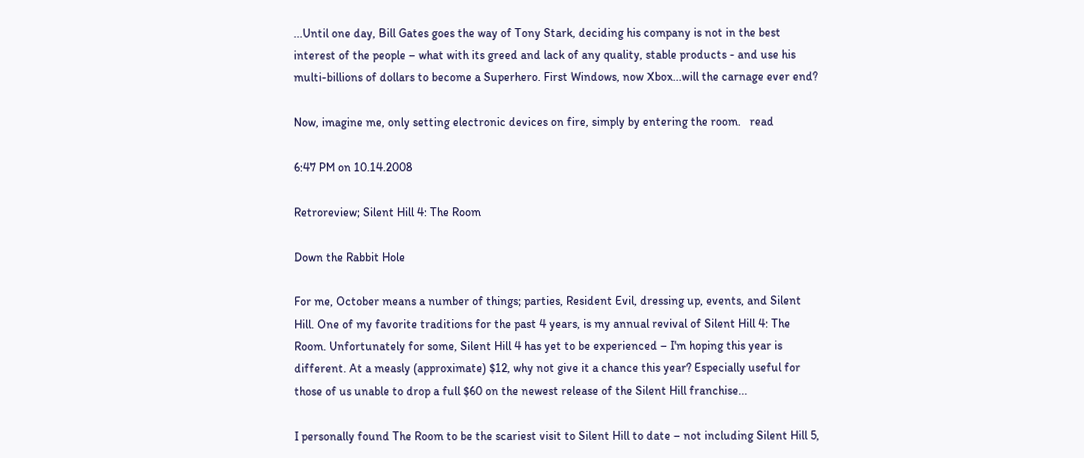...Until one day, Bill Gates goes the way of Tony Stark, deciding his company is not in the best interest of the people – what with its greed and lack of any quality, stable products - and use his multi-billions of dollars to become a Superhero. First Windows, now Xbox...will the carnage ever end?

Now, imagine me, only setting electronic devices on fire, simply by entering the room.   read

6:47 PM on 10.14.2008

Retroreview; Silent Hill 4: The Room

Down the Rabbit Hole

For me, October means a number of things; parties, Resident Evil, dressing up, events, and Silent Hill. One of my favorite traditions for the past 4 years, is my annual revival of Silent Hill 4: The Room. Unfortunately for some, Silent Hill 4 has yet to be experienced – I'm hoping this year is different. At a measly (approximate) $12, why not give it a chance this year? Especially useful for those of us unable to drop a full $60 on the newest release of the Silent Hill franchise...

I personally found The Room to be the scariest visit to Silent Hill to date – not including Silent Hill 5,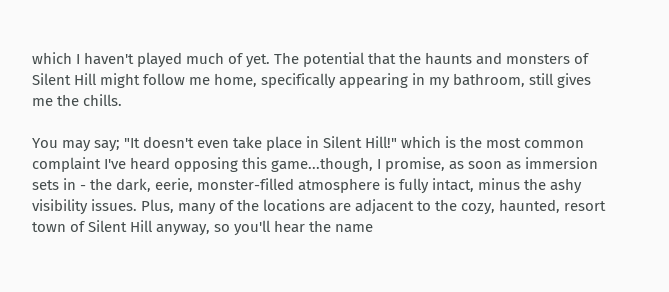which I haven't played much of yet. The potential that the haunts and monsters of Silent Hill might follow me home, specifically appearing in my bathroom, still gives me the chills.

You may say; "It doesn't even take place in Silent Hill!" which is the most common complaint I've heard opposing this game...though, I promise, as soon as immersion sets in - the dark, eerie, monster-filled atmosphere is fully intact, minus the ashy visibility issues. Plus, many of the locations are adjacent to the cozy, haunted, resort town of Silent Hill anyway, so you'll hear the name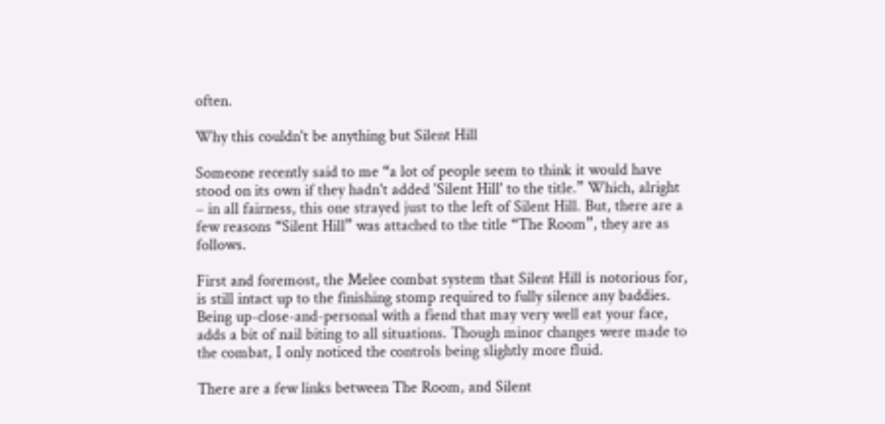often.

Why this couldn't be anything but Silent Hill

Someone recently said to me “a lot of people seem to think it would have stood on its own if they hadn't added 'Silent Hill' to the title.” Which, alright – in all fairness, this one strayed just to the left of Silent Hill. But, there are a few reasons “Silent Hill” was attached to the title “The Room”, they are as follows.

First and foremost, the Melee combat system that Silent Hill is notorious for, is still intact up to the finishing stomp required to fully silence any baddies. Being up-close-and-personal with a fiend that may very well eat your face, adds a bit of nail biting to all situations. Though minor changes were made to the combat, I only noticed the controls being slightly more fluid.

There are a few links between The Room, and Silent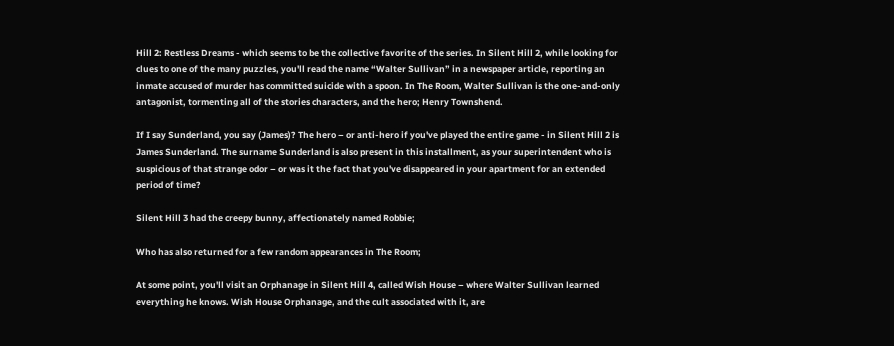Hill 2: Restless Dreams - which seems to be the collective favorite of the series. In Silent Hill 2, while looking for clues to one of the many puzzles, you'll read the name “Walter Sullivan” in a newspaper article, reporting an inmate accused of murder has committed suicide with a spoon. In The Room, Walter Sullivan is the one-and-only antagonist, tormenting all of the stories characters, and the hero; Henry Townshend.

If I say Sunderland, you say (James)? The hero – or anti-hero if you've played the entire game - in Silent Hill 2 is James Sunderland. The surname Sunderland is also present in this installment, as your superintendent who is suspicious of that strange odor – or was it the fact that you've disappeared in your apartment for an extended period of time?

Silent Hill 3 had the creepy bunny, affectionately named Robbie;

Who has also returned for a few random appearances in The Room;

At some point, you'll visit an Orphanage in Silent Hill 4, called Wish House – where Walter Sullivan learned everything he knows. Wish House Orphanage, and the cult associated with it, are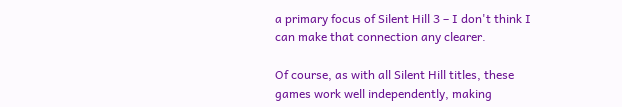a primary focus of Silent Hill 3 – I don't think I can make that connection any clearer.

Of course, as with all Silent Hill titles, these games work well independently, making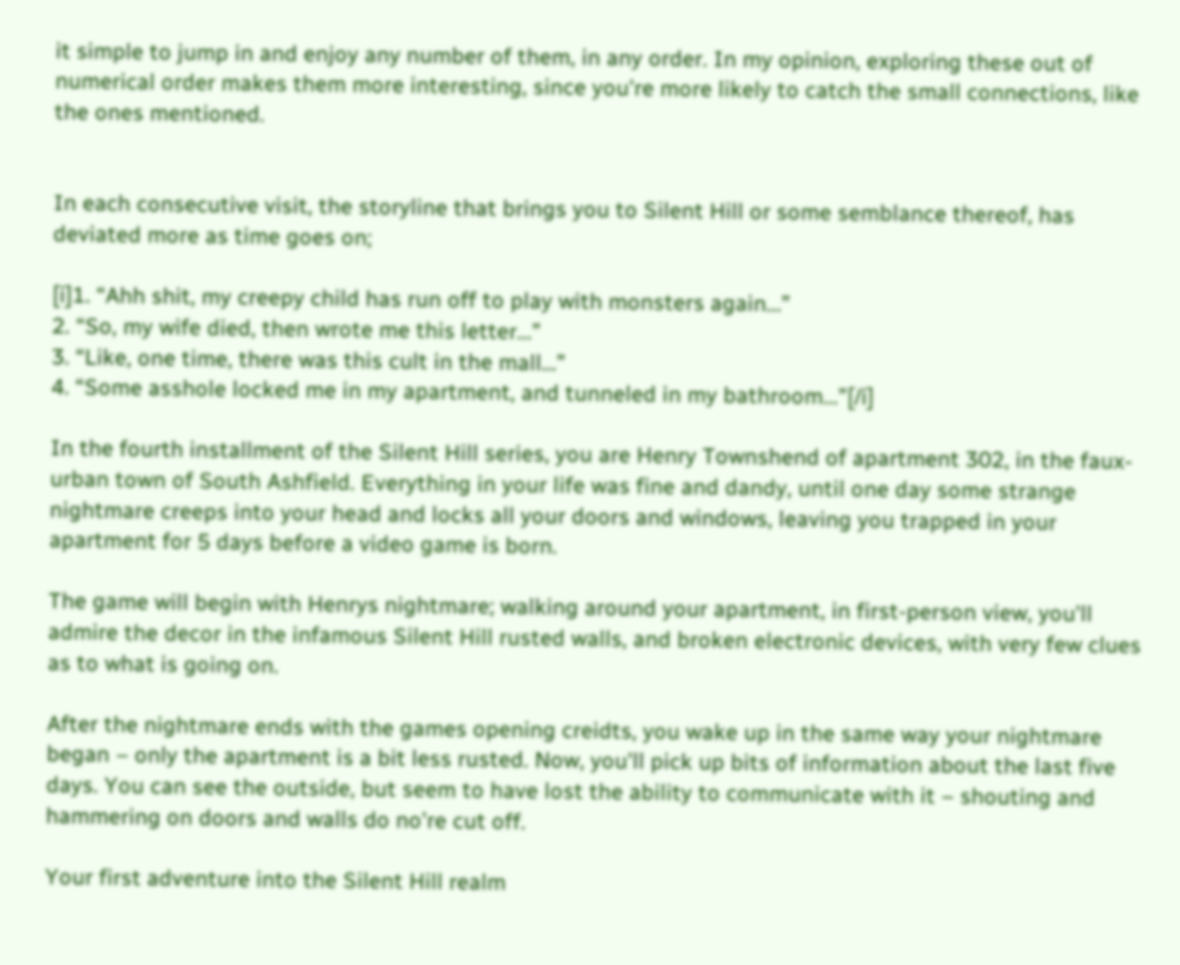it simple to jump in and enjoy any number of them, in any order. In my opinion, exploring these out of numerical order makes them more interesting, since you're more likely to catch the small connections, like the ones mentioned.


In each consecutive visit, the storyline that brings you to Silent Hill or some semblance thereof, has deviated more as time goes on;

[i]1. “Ahh shit, my creepy child has run off to play with monsters again...”
2. “So, my wife died, then wrote me this letter...”
3. “Like, one time, there was this cult in the mall...”
4. “Some asshole locked me in my apartment, and tunneled in my bathroom...”[/i]

In the fourth installment of the Silent Hill series, you are Henry Townshend of apartment 302, in the faux-urban town of South Ashfield. Everything in your life was fine and dandy, until one day some strange nightmare creeps into your head and locks all your doors and windows, leaving you trapped in your apartment for 5 days before a video game is born.

The game will begin with Henrys nightmare; walking around your apartment, in first-person view, you'll admire the decor in the infamous Silent Hill rusted walls, and broken electronic devices, with very few clues as to what is going on.

After the nightmare ends with the games opening creidts, you wake up in the same way your nightmare began – only the apartment is a bit less rusted. Now, you'll pick up bits of information about the last five days. You can see the outside, but seem to have lost the ability to communicate with it – shouting and hammering on doors and walls do no're cut off.

Your first adventure into the Silent Hill realm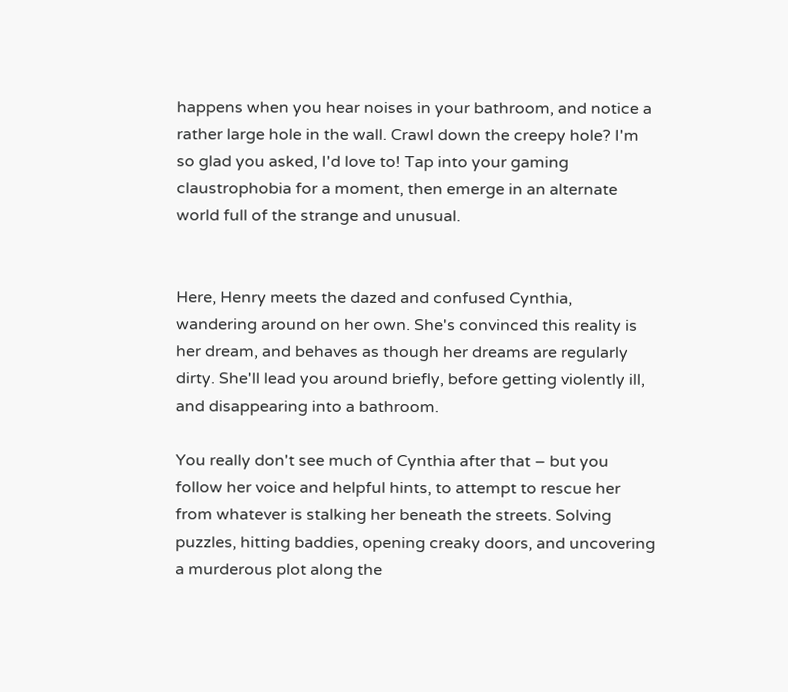happens when you hear noises in your bathroom, and notice a rather large hole in the wall. Crawl down the creepy hole? I'm so glad you asked, I'd love to! Tap into your gaming claustrophobia for a moment, then emerge in an alternate world full of the strange and unusual.


Here, Henry meets the dazed and confused Cynthia, wandering around on her own. She's convinced this reality is her dream, and behaves as though her dreams are regularly dirty. She'll lead you around briefly, before getting violently ill, and disappearing into a bathroom.

You really don't see much of Cynthia after that – but you follow her voice and helpful hints, to attempt to rescue her from whatever is stalking her beneath the streets. Solving puzzles, hitting baddies, opening creaky doors, and uncovering a murderous plot along the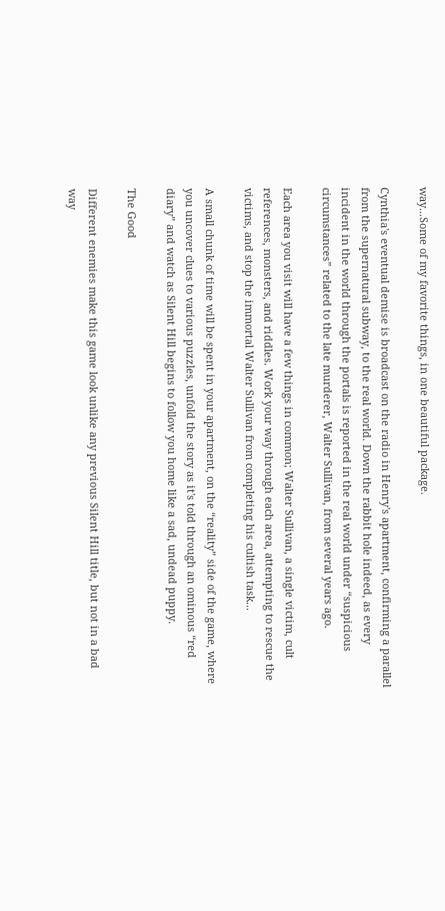way...Some of my favorite things, in one beautiful package.

Cynthia's eventual demise is broadcast on the radio in Henry's apartment, confirming a parallel from the supernatural subway, to the real world. Down the rabbit hole indeed, as every incident in the world through the portals is reported in the real world under “suspicious circumstances” related to the late murderer, Walter Sullivan, from several years ago.

Each area you visit will have a few things in common; Walter Sullivan, a single victim, cult references, monsters, and riddles. Work your way through each area, attempting to rescue the victims, and stop the immortal Walter Sullivan from completing his cultish task...

A small chunk of time will be spent in your apartment, on the “reality” side of the game, where you uncover clues to various puzzles, unfold the story as it's told through an ominous “red diary” and watch as Silent Hill begins to follow you home like a sad, undead puppy.

The Good

Different enemies make this game look unlike any previous Silent Hill title, but not in a bad way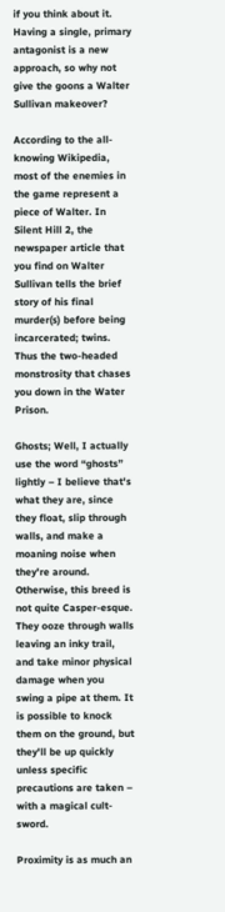if you think about it. Having a single, primary antagonist is a new approach, so why not give the goons a Walter Sullivan makeover?

According to the all-knowing Wikipedia, most of the enemies in the game represent a piece of Walter. In Silent Hill 2, the newspaper article that you find on Walter Sullivan tells the brief story of his final murder(s) before being incarcerated; twins. Thus the two-headed monstrosity that chases you down in the Water Prison.

Ghosts; Well, I actually use the word “ghosts” lightly – I believe that's what they are, since they float, slip through walls, and make a moaning noise when they're around. Otherwise, this breed is not quite Casper-esque. They ooze through walls leaving an inky trail, and take minor physical damage when you swing a pipe at them. It is possible to knock them on the ground, but they'll be up quickly unless specific precautions are taken – with a magical cult-sword.

Proximity is as much an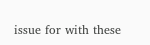issue for with these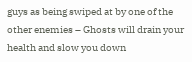guys as being swiped at by one of the other enemies – Ghosts will drain your health and slow you down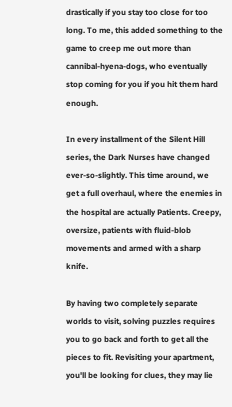drastically if you stay too close for too long. To me, this added something to the game to creep me out more than cannibal-hyena-dogs, who eventually stop coming for you if you hit them hard enough.

In every installment of the Silent Hill series, the Dark Nurses have changed ever-so-slightly. This time around, we get a full overhaul, where the enemies in the hospital are actually Patients. Creepy, oversize, patients with fluid-blob movements and armed with a sharp knife.

By having two completely separate worlds to visit, solving puzzles requires you to go back and forth to get all the pieces to fit. Revisiting your apartment, you'll be looking for clues, they may lie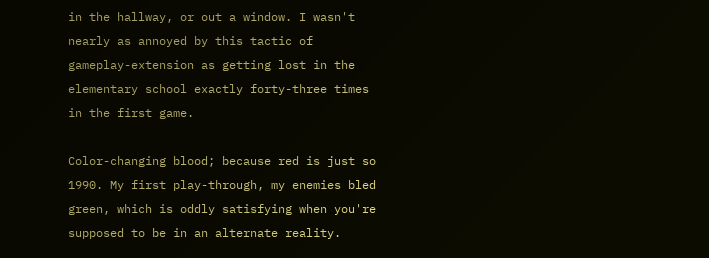in the hallway, or out a window. I wasn't nearly as annoyed by this tactic of gameplay-extension as getting lost in the elementary school exactly forty-three times in the first game.

Color-changing blood; because red is just so 1990. My first play-through, my enemies bled green, which is oddly satisfying when you're supposed to be in an alternate reality.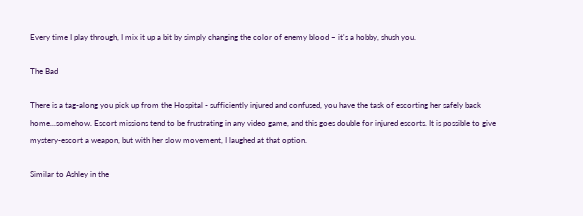Every time I play through, I mix it up a bit by simply changing the color of enemy blood – it's a hobby, shush you.

The Bad

There is a tag-along you pick up from the Hospital - sufficiently injured and confused, you have the task of escorting her safely back home...somehow. Escort missions tend to be frustrating in any video game, and this goes double for injured escorts. It is possible to give mystery-escort a weapon, but with her slow movement, I laughed at that option.

Similar to Ashley in the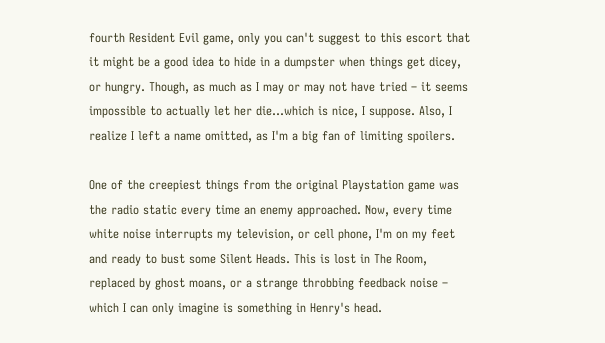fourth Resident Evil game, only you can't suggest to this escort that it might be a good idea to hide in a dumpster when things get dicey, or hungry. Though, as much as I may or may not have tried – it seems impossible to actually let her die...which is nice, I suppose. Also, I realize I left a name omitted, as I'm a big fan of limiting spoilers.

One of the creepiest things from the original Playstation game was the radio static every time an enemy approached. Now, every time white noise interrupts my television, or cell phone, I'm on my feet and ready to bust some Silent Heads. This is lost in The Room, replaced by ghost moans, or a strange throbbing feedback noise – which I can only imagine is something in Henry's head.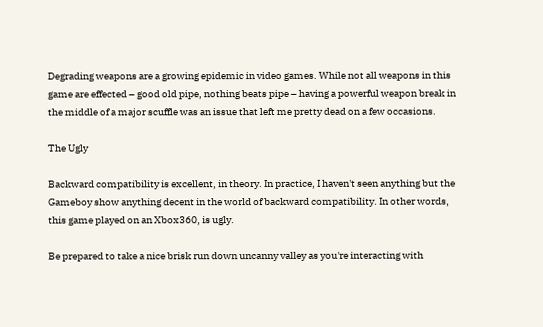Degrading weapons are a growing epidemic in video games. While not all weapons in this game are effected – good old pipe, nothing beats pipe – having a powerful weapon break in the middle of a major scuffle was an issue that left me pretty dead on a few occasions.

The Ugly

Backward compatibility is excellent, in theory. In practice, I haven't seen anything but the Gameboy show anything decent in the world of backward compatibility. In other words, this game played on an Xbox360, is ugly.

Be prepared to take a nice brisk run down uncanny valley as you're interacting with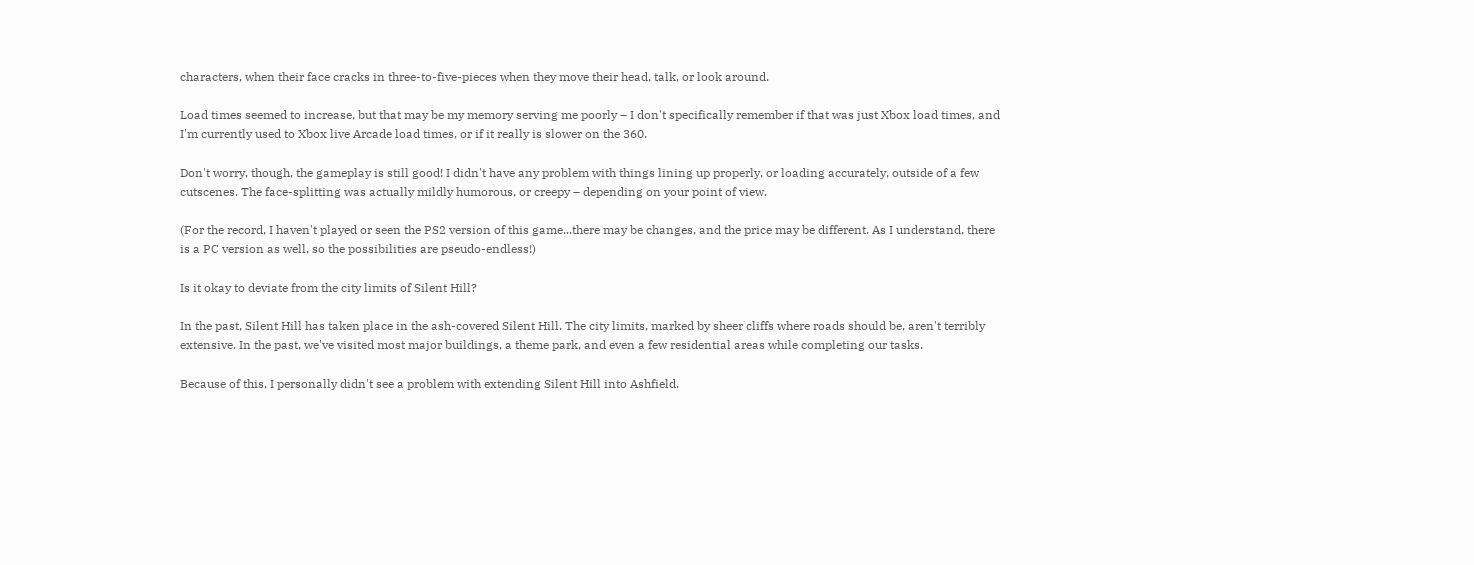characters, when their face cracks in three-to-five-pieces when they move their head, talk, or look around.

Load times seemed to increase, but that may be my memory serving me poorly – I don't specifically remember if that was just Xbox load times, and I'm currently used to Xbox live Arcade load times, or if it really is slower on the 360.

Don't worry, though, the gameplay is still good! I didn't have any problem with things lining up properly, or loading accurately, outside of a few cutscenes. The face-splitting was actually mildly humorous, or creepy – depending on your point of view.

(For the record, I haven't played or seen the PS2 version of this game...there may be changes, and the price may be different. As I understand, there is a PC version as well, so the possibilities are pseudo-endless!)

Is it okay to deviate from the city limits of Silent Hill?

In the past, Silent Hill has taken place in the ash-covered Silent Hill. The city limits, marked by sheer cliffs where roads should be, aren't terribly extensive. In the past, we've visited most major buildings, a theme park, and even a few residential areas while completing our tasks.

Because of this, I personally didn't see a problem with extending Silent Hill into Ashfield.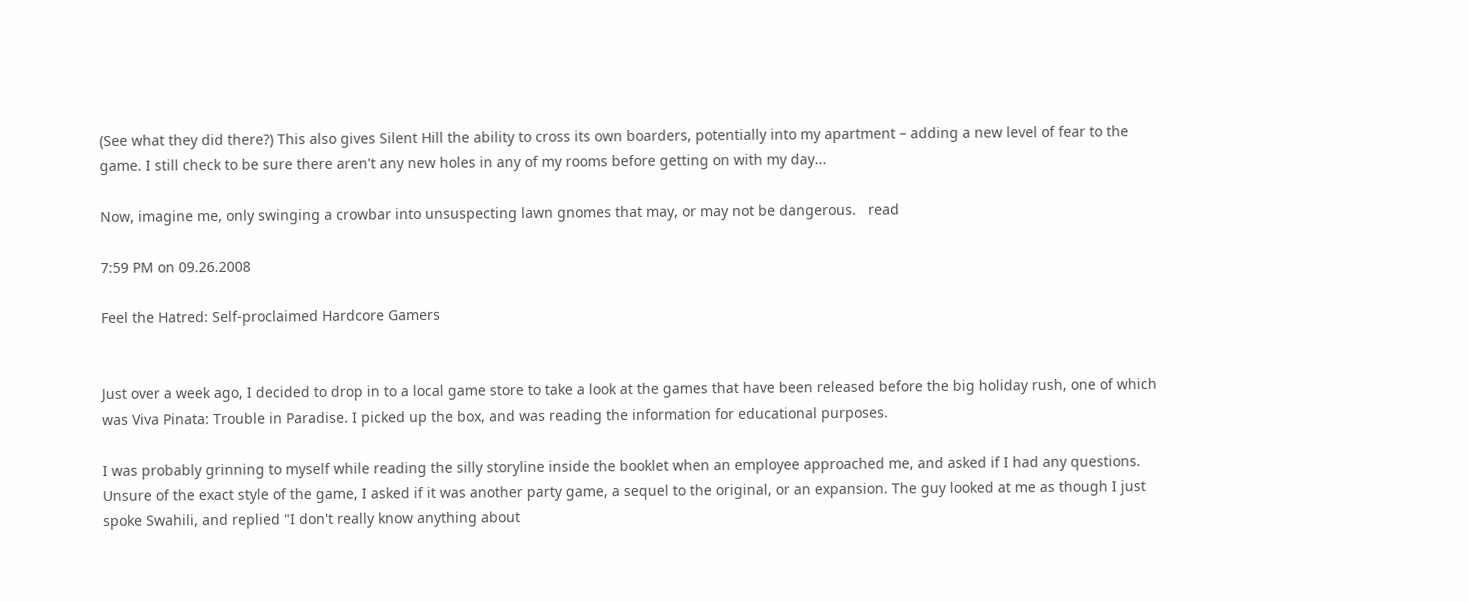(See what they did there?) This also gives Silent Hill the ability to cross its own boarders, potentially into my apartment – adding a new level of fear to the game. I still check to be sure there aren't any new holes in any of my rooms before getting on with my day...

Now, imagine me, only swinging a crowbar into unsuspecting lawn gnomes that may, or may not be dangerous.   read

7:59 PM on 09.26.2008

Feel the Hatred: Self-proclaimed Hardcore Gamers


Just over a week ago, I decided to drop in to a local game store to take a look at the games that have been released before the big holiday rush, one of which was Viva Pinata: Trouble in Paradise. I picked up the box, and was reading the information for educational purposes.

I was probably grinning to myself while reading the silly storyline inside the booklet when an employee approached me, and asked if I had any questions. Unsure of the exact style of the game, I asked if it was another party game, a sequel to the original, or an expansion. The guy looked at me as though I just spoke Swahili, and replied "I don't really know anything about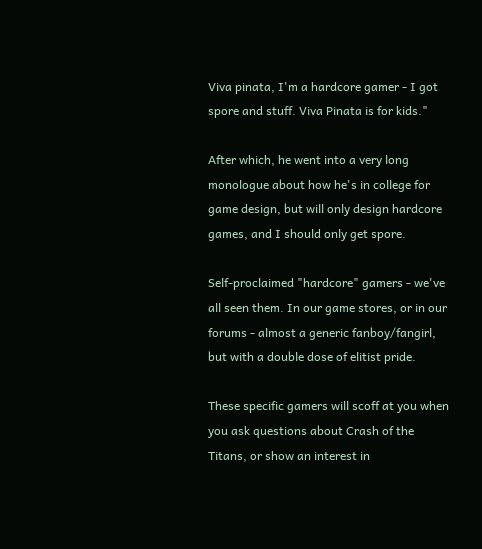Viva pinata, I'm a hardcore gamer - I got spore and stuff. Viva Pinata is for kids."

After which, he went into a very long monologue about how he's in college for game design, but will only design hardcore games, and I should only get spore.

Self-proclaimed "hardcore" gamers - we've all seen them. In our game stores, or in our forums - almost a generic fanboy/fangirl, but with a double dose of elitist pride.

These specific gamers will scoff at you when you ask questions about Crash of the Titans, or show an interest in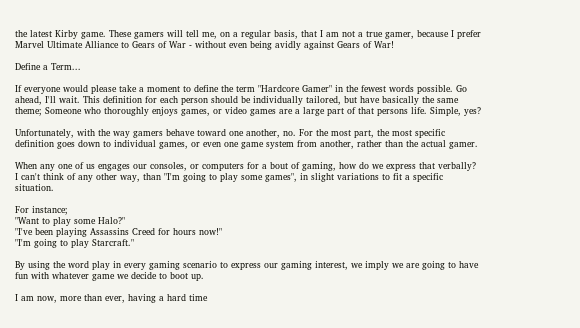the latest Kirby game. These gamers will tell me, on a regular basis, that I am not a true gamer, because I prefer Marvel Ultimate Alliance to Gears of War - without even being avidly against Gears of War!

Define a Term...

If everyone would please take a moment to define the term "Hardcore Gamer" in the fewest words possible. Go ahead, I'll wait. This definition for each person should be individually tailored, but have basically the same theme; Someone who thoroughly enjoys games, or video games are a large part of that persons life. Simple, yes?

Unfortunately, with the way gamers behave toward one another, no. For the most part, the most specific definition goes down to individual games, or even one game system from another, rather than the actual gamer.

When any one of us engages our consoles, or computers for a bout of gaming, how do we express that verbally? I can't think of any other way, than "I'm going to play some games", in slight variations to fit a specific situation.

For instance;
"Want to play some Halo?"
"I've been playing Assassins Creed for hours now!"
"I'm going to play Starcraft."

By using the word play in every gaming scenario to express our gaming interest, we imply we are going to have fun with whatever game we decide to boot up.

I am now, more than ever, having a hard time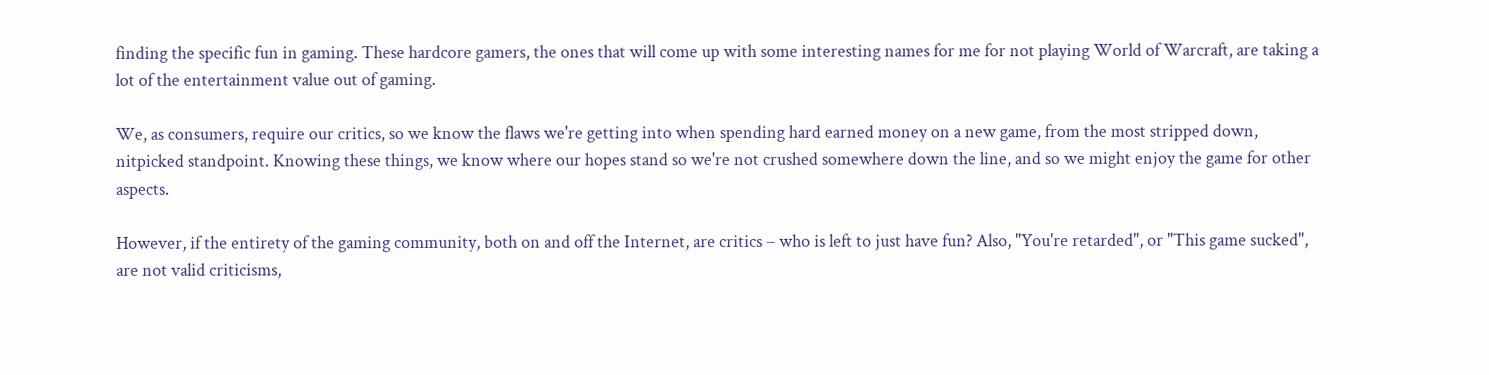finding the specific fun in gaming. These hardcore gamers, the ones that will come up with some interesting names for me for not playing World of Warcraft, are taking a lot of the entertainment value out of gaming.

We, as consumers, require our critics, so we know the flaws we're getting into when spending hard earned money on a new game, from the most stripped down, nitpicked standpoint. Knowing these things, we know where our hopes stand so we're not crushed somewhere down the line, and so we might enjoy the game for other aspects.

However, if the entirety of the gaming community, both on and off the Internet, are critics – who is left to just have fun? Also, "You're retarded", or "This game sucked", are not valid criticisms,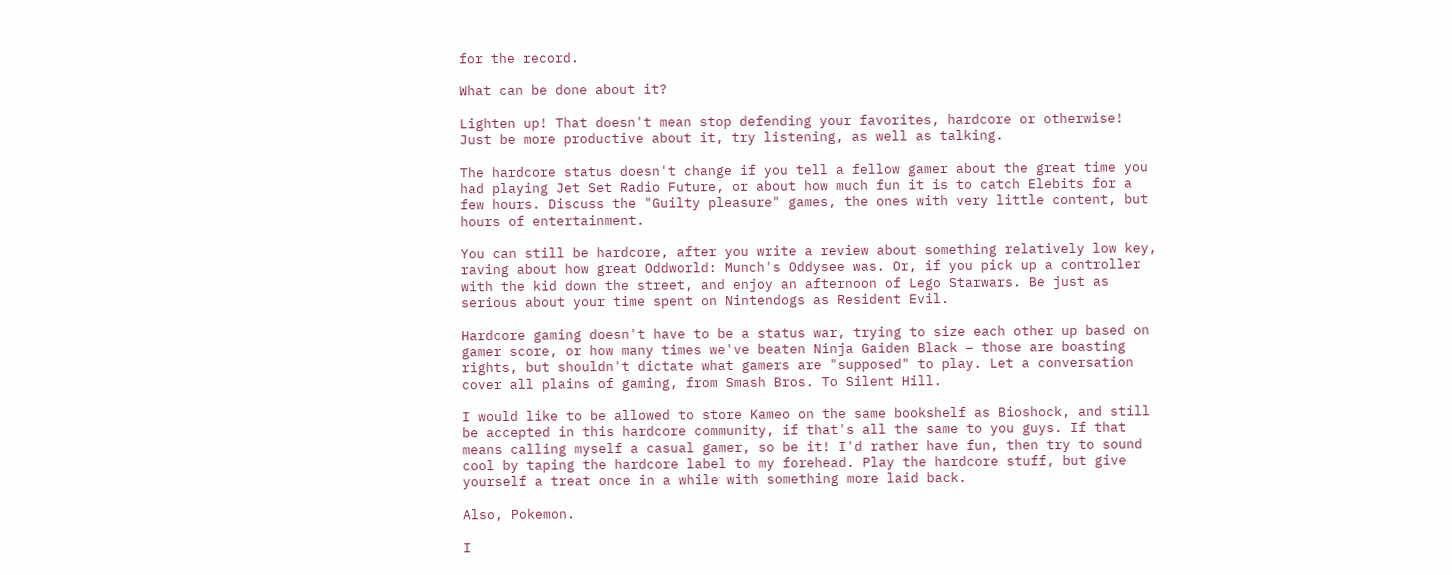for the record.

What can be done about it?

Lighten up! That doesn't mean stop defending your favorites, hardcore or otherwise! Just be more productive about it, try listening, as well as talking.

The hardcore status doesn't change if you tell a fellow gamer about the great time you had playing Jet Set Radio Future, or about how much fun it is to catch Elebits for a few hours. Discuss the "Guilty pleasure" games, the ones with very little content, but hours of entertainment.

You can still be hardcore, after you write a review about something relatively low key, raving about how great Oddworld: Munch's Oddysee was. Or, if you pick up a controller with the kid down the street, and enjoy an afternoon of Lego Starwars. Be just as serious about your time spent on Nintendogs as Resident Evil.

Hardcore gaming doesn't have to be a status war, trying to size each other up based on gamer score, or how many times we've beaten Ninja Gaiden Black – those are boasting rights, but shouldn't dictate what gamers are "supposed" to play. Let a conversation cover all plains of gaming, from Smash Bros. To Silent Hill.

I would like to be allowed to store Kameo on the same bookshelf as Bioshock, and still be accepted in this hardcore community, if that's all the same to you guys. If that means calling myself a casual gamer, so be it! I'd rather have fun, then try to sound cool by taping the hardcore label to my forehead. Play the hardcore stuff, but give yourself a treat once in a while with something more laid back.

Also, Pokemon.

I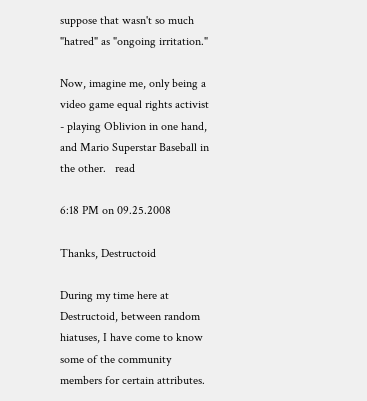suppose that wasn't so much "hatred" as "ongoing irritation."

Now, imagine me, only being a video game equal rights activist - playing Oblivion in one hand, and Mario Superstar Baseball in the other.   read

6:18 PM on 09.25.2008

Thanks, Destructoid

During my time here at Destructoid, between random hiatuses, I have come to know some of the community members for certain attributes.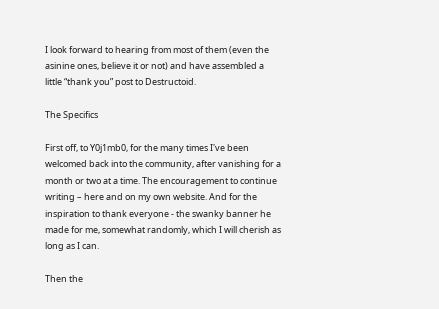I look forward to hearing from most of them (even the asinine ones, believe it or not) and have assembled a little “thank you” post to Destructoid.

The Specifics

First off, to Y0j1mb0, for the many times I've been welcomed back into the community, after vanishing for a month or two at a time. The encouragement to continue writing – here and on my own website. And for the inspiration to thank everyone - the swanky banner he made for me, somewhat randomly, which I will cherish as long as I can.

Then the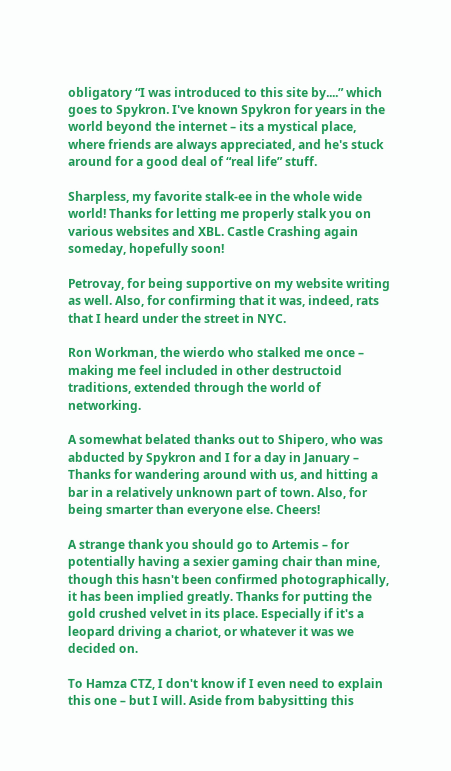obligatory “I was introduced to this site by....” which goes to Spykron. I've known Spykron for years in the world beyond the internet – its a mystical place, where friends are always appreciated, and he's stuck around for a good deal of “real life” stuff.

Sharpless, my favorite stalk-ee in the whole wide world! Thanks for letting me properly stalk you on various websites and XBL. Castle Crashing again someday, hopefully soon!

Petrovay, for being supportive on my website writing as well. Also, for confirming that it was, indeed, rats that I heard under the street in NYC.

Ron Workman, the wierdo who stalked me once – making me feel included in other destructoid traditions, extended through the world of networking.

A somewhat belated thanks out to Shipero, who was abducted by Spykron and I for a day in January – Thanks for wandering around with us, and hitting a bar in a relatively unknown part of town. Also, for being smarter than everyone else. Cheers!

A strange thank you should go to Artemis – for potentially having a sexier gaming chair than mine, though this hasn't been confirmed photographically, it has been implied greatly. Thanks for putting the gold crushed velvet in its place. Especially if it's a leopard driving a chariot, or whatever it was we decided on.

To Hamza CTZ, I don't know if I even need to explain this one – but I will. Aside from babysitting this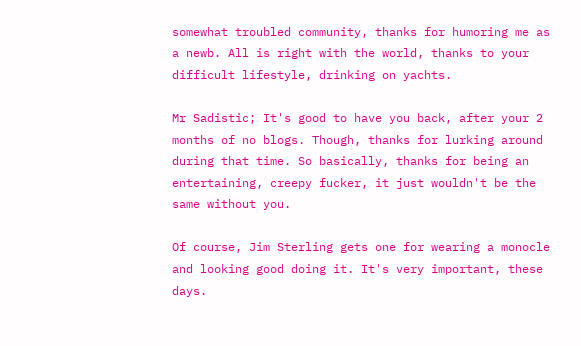somewhat troubled community, thanks for humoring me as a newb. All is right with the world, thanks to your difficult lifestyle, drinking on yachts.

Mr Sadistic; It's good to have you back, after your 2 months of no blogs. Though, thanks for lurking around during that time. So basically, thanks for being an entertaining, creepy fucker, it just wouldn't be the same without you.

Of course, Jim Sterling gets one for wearing a monocle and looking good doing it. It's very important, these days.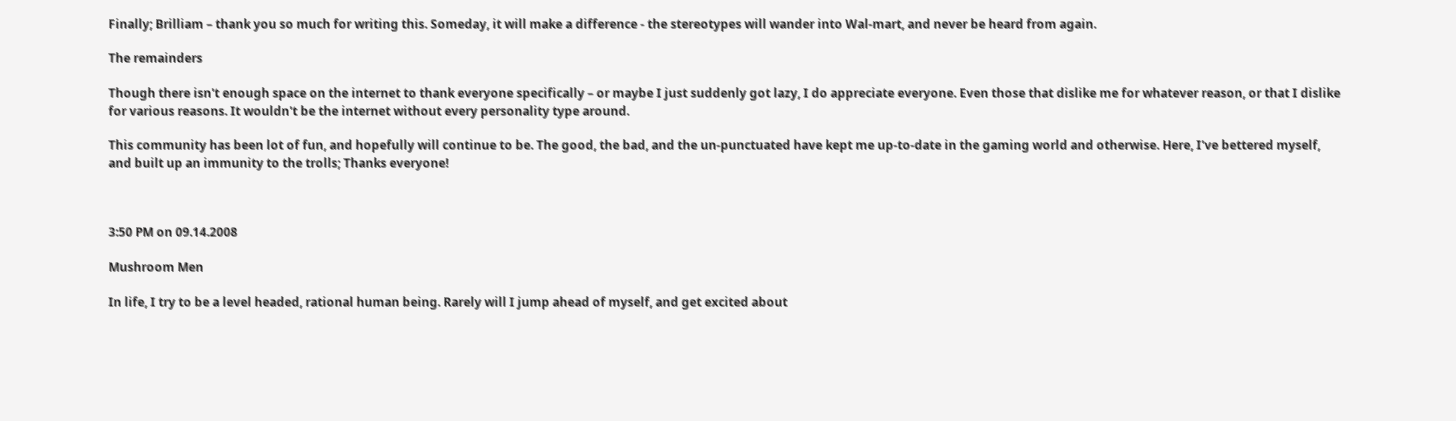Finally; Brilliam – thank you so much for writing this. Someday, it will make a difference - the stereotypes will wander into Wal-mart, and never be heard from again.

The remainders

Though there isn't enough space on the internet to thank everyone specifically – or maybe I just suddenly got lazy, I do appreciate everyone. Even those that dislike me for whatever reason, or that I dislike for various reasons. It wouldn't be the internet without every personality type around.

This community has been lot of fun, and hopefully will continue to be. The good, the bad, and the un-punctuated have kept me up-to-date in the gaming world and otherwise. Here, I've bettered myself, and built up an immunity to the trolls; Thanks everyone!



3:50 PM on 09.14.2008

Mushroom Men

In life, I try to be a level headed, rational human being. Rarely will I jump ahead of myself, and get excited about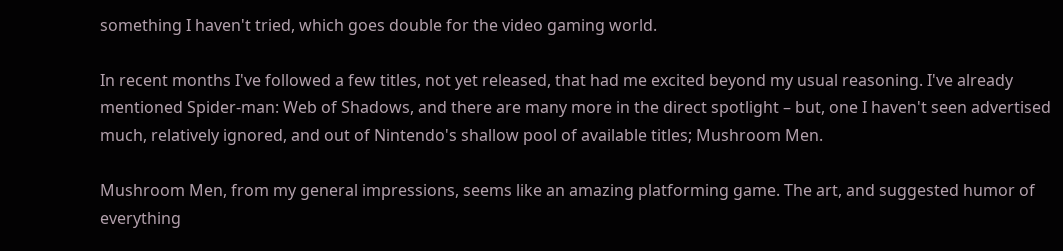something I haven't tried, which goes double for the video gaming world.

In recent months I've followed a few titles, not yet released, that had me excited beyond my usual reasoning. I've already mentioned Spider-man: Web of Shadows, and there are many more in the direct spotlight – but, one I haven't seen advertised much, relatively ignored, and out of Nintendo's shallow pool of available titles; Mushroom Men.

Mushroom Men, from my general impressions, seems like an amazing platforming game. The art, and suggested humor of everything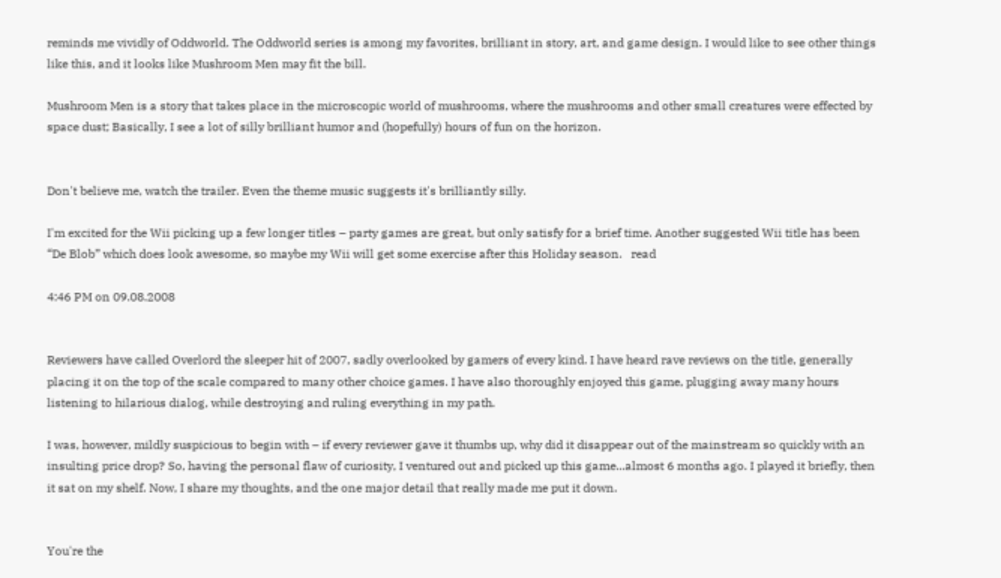reminds me vividly of Oddworld. The Oddworld series is among my favorites, brilliant in story, art, and game design. I would like to see other things like this, and it looks like Mushroom Men may fit the bill.

Mushroom Men is a story that takes place in the microscopic world of mushrooms, where the mushrooms and other small creatures were effected by space dust; Basically, I see a lot of silly brilliant humor and (hopefully) hours of fun on the horizon.


Don't believe me, watch the trailer. Even the theme music suggests it's brilliantly silly.

I'm excited for the Wii picking up a few longer titles – party games are great, but only satisfy for a brief time. Another suggested Wii title has been “De Blob” which does look awesome, so maybe my Wii will get some exercise after this Holiday season.   read

4:46 PM on 09.08.2008


Reviewers have called Overlord the sleeper hit of 2007, sadly overlooked by gamers of every kind. I have heard rave reviews on the title, generally placing it on the top of the scale compared to many other choice games. I have also thoroughly enjoyed this game, plugging away many hours listening to hilarious dialog, while destroying and ruling everything in my path.

I was, however, mildly suspicious to begin with – if every reviewer gave it thumbs up, why did it disappear out of the mainstream so quickly with an insulting price drop? So, having the personal flaw of curiosity, I ventured out and picked up this game...almost 6 months ago. I played it briefly, then it sat on my shelf. Now, I share my thoughts, and the one major detail that really made me put it down.


You're the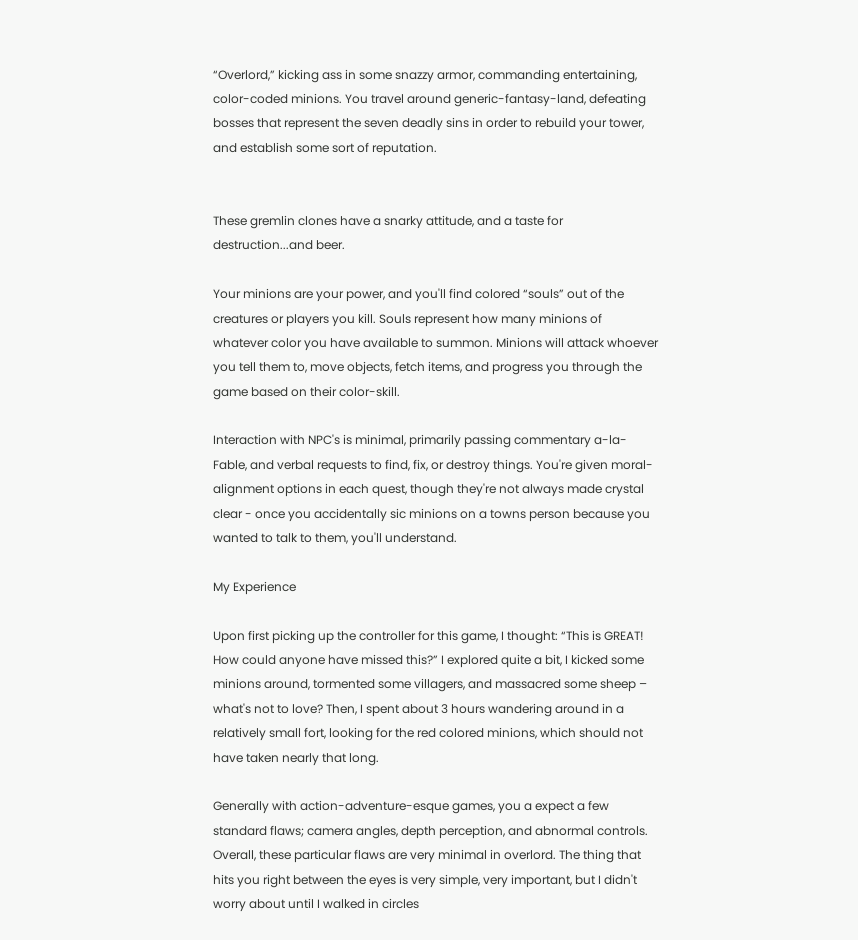“Overlord,” kicking ass in some snazzy armor, commanding entertaining, color-coded minions. You travel around generic-fantasy-land, defeating bosses that represent the seven deadly sins in order to rebuild your tower, and establish some sort of reputation.


These gremlin clones have a snarky attitude, and a taste for destruction...and beer.

Your minions are your power, and you'll find colored “souls” out of the creatures or players you kill. Souls represent how many minions of whatever color you have available to summon. Minions will attack whoever you tell them to, move objects, fetch items, and progress you through the game based on their color-skill.

Interaction with NPC's is minimal, primarily passing commentary a-la-Fable, and verbal requests to find, fix, or destroy things. You're given moral-alignment options in each quest, though they're not always made crystal clear - once you accidentally sic minions on a towns person because you wanted to talk to them, you'll understand.

My Experience

Upon first picking up the controller for this game, I thought: “This is GREAT! How could anyone have missed this?” I explored quite a bit, I kicked some minions around, tormented some villagers, and massacred some sheep – what's not to love? Then, I spent about 3 hours wandering around in a relatively small fort, looking for the red colored minions, which should not have taken nearly that long.

Generally with action-adventure-esque games, you a expect a few standard flaws; camera angles, depth perception, and abnormal controls. Overall, these particular flaws are very minimal in overlord. The thing that hits you right between the eyes is very simple, very important, but I didn't worry about until I walked in circles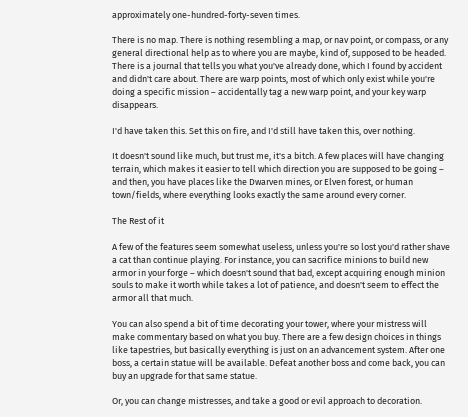approximately one-hundred-forty-seven times.

There is no map. There is nothing resembling a map, or nav point, or compass, or any general directional help as to where you are maybe, kind of, supposed to be headed. There is a journal that tells you what you've already done, which I found by accident and didn't care about. There are warp points, most of which only exist while you're doing a specific mission – accidentally tag a new warp point, and your key warp disappears.

I'd have taken this. Set this on fire, and I'd still have taken this, over nothing.

It doesn't sound like much, but trust me, it's a bitch. A few places will have changing terrain, which makes it easier to tell which direction you are supposed to be going – and then, you have places like the Dwarven mines, or Elven forest, or human town/fields, where everything looks exactly the same around every corner.

The Rest of it

A few of the features seem somewhat useless, unless you're so lost you'd rather shave a cat than continue playing. For instance, you can sacrifice minions to build new armor in your forge – which doesn't sound that bad, except acquiring enough minion souls to make it worth while takes a lot of patience, and doesn't seem to effect the armor all that much.

You can also spend a bit of time decorating your tower, where your mistress will make commentary based on what you buy. There are a few design choices in things like tapestries, but basically everything is just on an advancement system. After one boss, a certain statue will be available. Defeat another boss and come back, you can buy an upgrade for that same statue.

Or, you can change mistresses, and take a good or evil approach to decoration.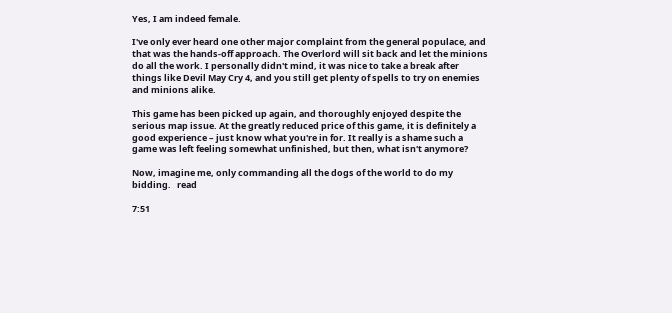Yes, I am indeed female.

I've only ever heard one other major complaint from the general populace, and that was the hands-off approach. The Overlord will sit back and let the minions do all the work. I personally didn't mind, it was nice to take a break after things like Devil May Cry 4, and you still get plenty of spells to try on enemies and minions alike.

This game has been picked up again, and thoroughly enjoyed despite the serious map issue. At the greatly reduced price of this game, it is definitely a good experience – just know what you're in for. It really is a shame such a game was left feeling somewhat unfinished, but then, what isn't anymore?

Now, imagine me, only commanding all the dogs of the world to do my bidding.   read

7:51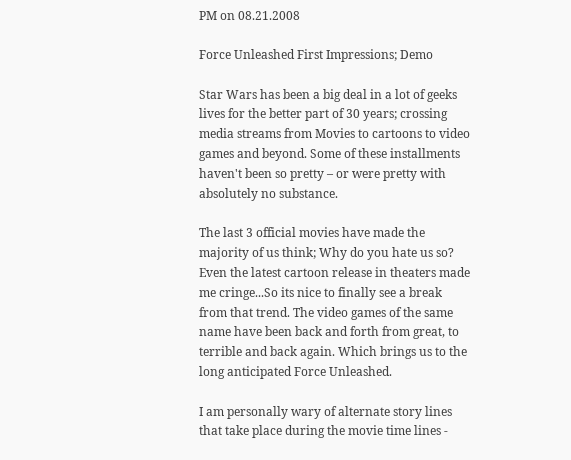PM on 08.21.2008

Force Unleashed First Impressions; Demo

Star Wars has been a big deal in a lot of geeks lives for the better part of 30 years; crossing media streams from Movies to cartoons to video games and beyond. Some of these installments haven't been so pretty – or were pretty with absolutely no substance.

The last 3 official movies have made the majority of us think; Why do you hate us so? Even the latest cartoon release in theaters made me cringe...So its nice to finally see a break from that trend. The video games of the same name have been back and forth from great, to terrible and back again. Which brings us to the long anticipated Force Unleashed.

I am personally wary of alternate story lines that take place during the movie time lines -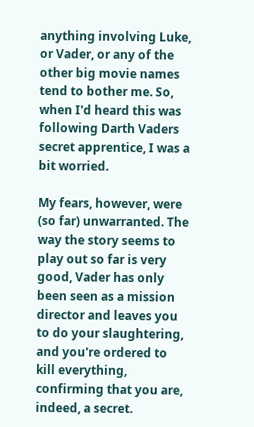anything involving Luke, or Vader, or any of the other big movie names tend to bother me. So, when I'd heard this was following Darth Vaders secret apprentice, I was a bit worried.

My fears, however, were (so far) unwarranted. The way the story seems to play out so far is very good, Vader has only been seen as a mission director and leaves you to do your slaughtering, and you're ordered to kill everything, confirming that you are, indeed, a secret.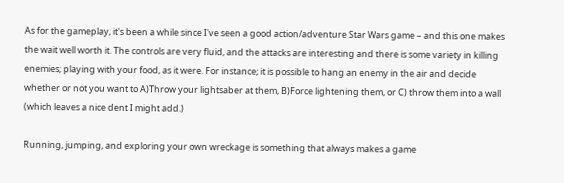As for the gameplay, it's been a while since I've seen a good action/adventure Star Wars game – and this one makes the wait well worth it. The controls are very fluid, and the attacks are interesting and there is some variety in killing enemies; playing with your food, as it were. For instance; it is possible to hang an enemy in the air and decide whether or not you want to A)Throw your lightsaber at them, B)Force lightening them, or C) throw them into a wall (which leaves a nice dent I might add.)

Running, jumping, and exploring your own wreckage is something that always makes a game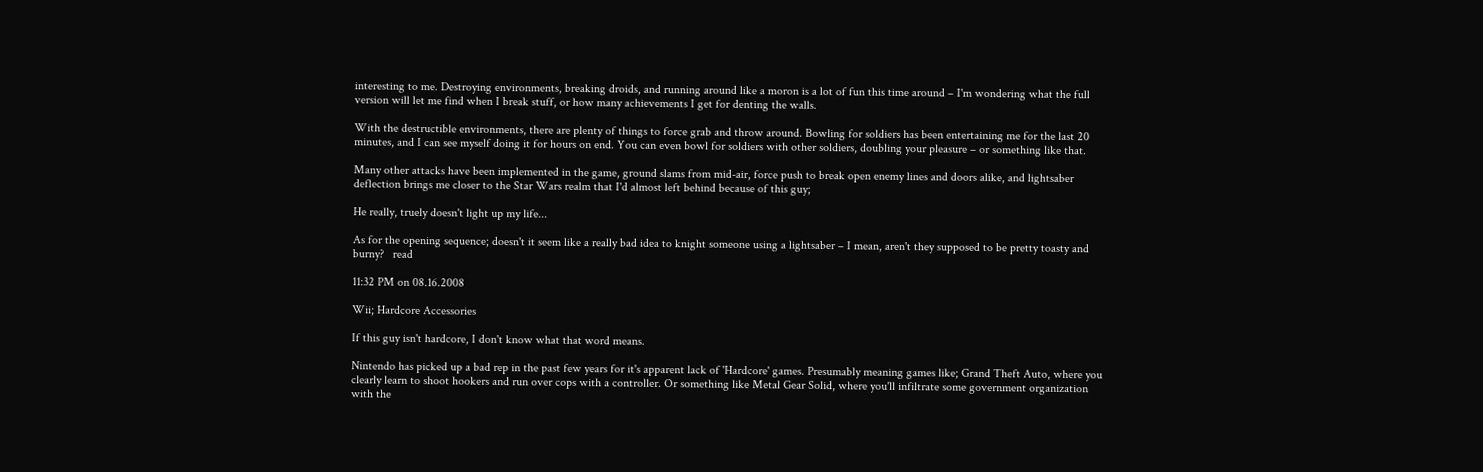interesting to me. Destroying environments, breaking droids, and running around like a moron is a lot of fun this time around – I'm wondering what the full version will let me find when I break stuff, or how many achievements I get for denting the walls.

With the destructible environments, there are plenty of things to force grab and throw around. Bowling for soldiers has been entertaining me for the last 20 minutes, and I can see myself doing it for hours on end. You can even bowl for soldiers with other soldiers, doubling your pleasure – or something like that.

Many other attacks have been implemented in the game, ground slams from mid-air, force push to break open enemy lines and doors alike, and lightsaber deflection brings me closer to the Star Wars realm that I'd almost left behind because of this guy;

He really, truely doesn't light up my life...

As for the opening sequence; doesn't it seem like a really bad idea to knight someone using a lightsaber – I mean, aren't they supposed to be pretty toasty and burny?   read

11:32 PM on 08.16.2008

Wii; Hardcore Accessories

If this guy isn't hardcore, I don't know what that word means.

Nintendo has picked up a bad rep in the past few years for it's apparent lack of 'Hardcore' games. Presumably meaning games like; Grand Theft Auto, where you clearly learn to shoot hookers and run over cops with a controller. Or something like Metal Gear Solid, where you'll infiltrate some government organization with the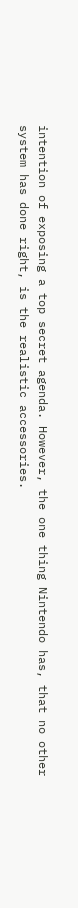intention of exposing a top secret agenda. However, the one thing Nintendo has, that no other system has done right, is the realistic accessories.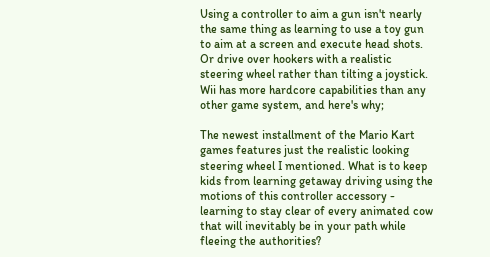Using a controller to aim a gun isn't nearly the same thing as learning to use a toy gun to aim at a screen and execute head shots. Or drive over hookers with a realistic steering wheel rather than tilting a joystick. Wii has more hardcore capabilities than any other game system, and here's why;

The newest installment of the Mario Kart games features just the realistic looking steering wheel I mentioned. What is to keep kids from learning getaway driving using the motions of this controller accessory - learning to stay clear of every animated cow that will inevitably be in your path while fleeing the authorities?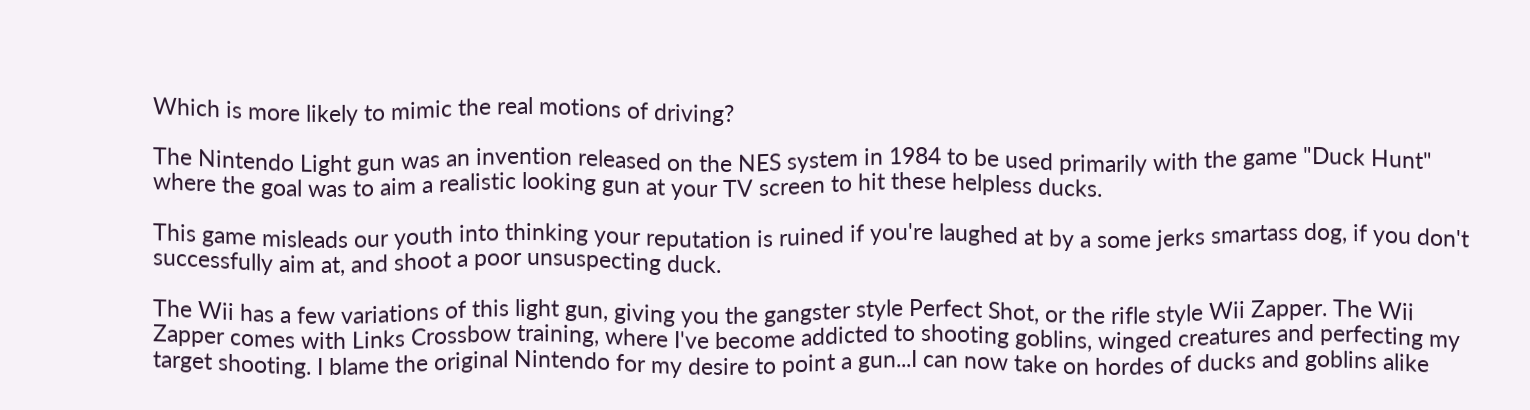Which is more likely to mimic the real motions of driving?

The Nintendo Light gun was an invention released on the NES system in 1984 to be used primarily with the game "Duck Hunt" where the goal was to aim a realistic looking gun at your TV screen to hit these helpless ducks.

This game misleads our youth into thinking your reputation is ruined if you're laughed at by a some jerks smartass dog, if you don't successfully aim at, and shoot a poor unsuspecting duck.

The Wii has a few variations of this light gun, giving you the gangster style Perfect Shot, or the rifle style Wii Zapper. The Wii Zapper comes with Links Crossbow training, where I've become addicted to shooting goblins, winged creatures and perfecting my target shooting. I blame the original Nintendo for my desire to point a gun...I can now take on hordes of ducks and goblins alike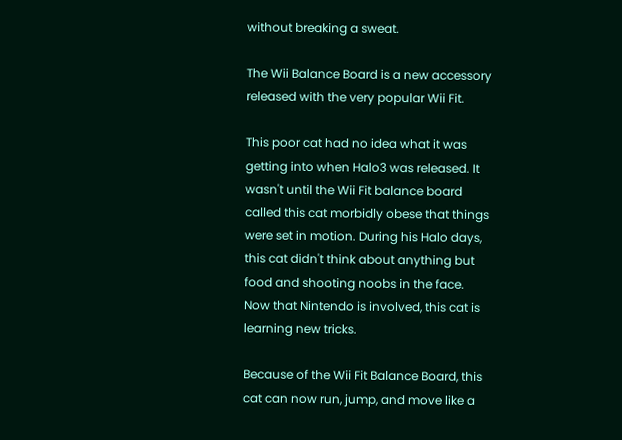without breaking a sweat.

The Wii Balance Board is a new accessory released with the very popular Wii Fit.

This poor cat had no idea what it was getting into when Halo3 was released. It wasn't until the Wii Fit balance board called this cat morbidly obese that things were set in motion. During his Halo days, this cat didn't think about anything but food and shooting noobs in the face. Now that Nintendo is involved, this cat is learning new tricks.

Because of the Wii Fit Balance Board, this cat can now run, jump, and move like a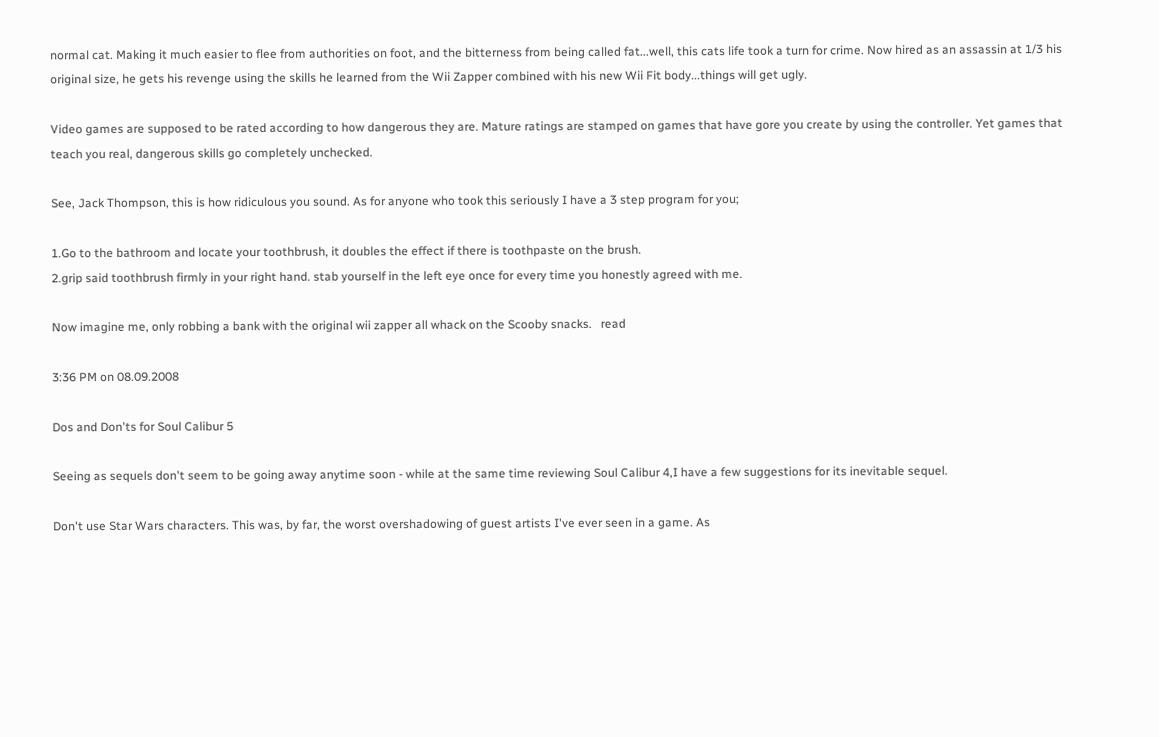normal cat. Making it much easier to flee from authorities on foot, and the bitterness from being called fat...well, this cats life took a turn for crime. Now hired as an assassin at 1/3 his original size, he gets his revenge using the skills he learned from the Wii Zapper combined with his new Wii Fit body...things will get ugly.

Video games are supposed to be rated according to how dangerous they are. Mature ratings are stamped on games that have gore you create by using the controller. Yet games that teach you real, dangerous skills go completely unchecked.

See, Jack Thompson, this is how ridiculous you sound. As for anyone who took this seriously I have a 3 step program for you;

1.Go to the bathroom and locate your toothbrush, it doubles the effect if there is toothpaste on the brush.
2.grip said toothbrush firmly in your right hand. stab yourself in the left eye once for every time you honestly agreed with me.

Now imagine me, only robbing a bank with the original wii zapper all whack on the Scooby snacks.   read

3:36 PM on 08.09.2008

Dos and Don'ts for Soul Calibur 5

Seeing as sequels don't seem to be going away anytime soon - while at the same time reviewing Soul Calibur 4,I have a few suggestions for its inevitable sequel.

Don't use Star Wars characters. This was, by far, the worst overshadowing of guest artists I've ever seen in a game. As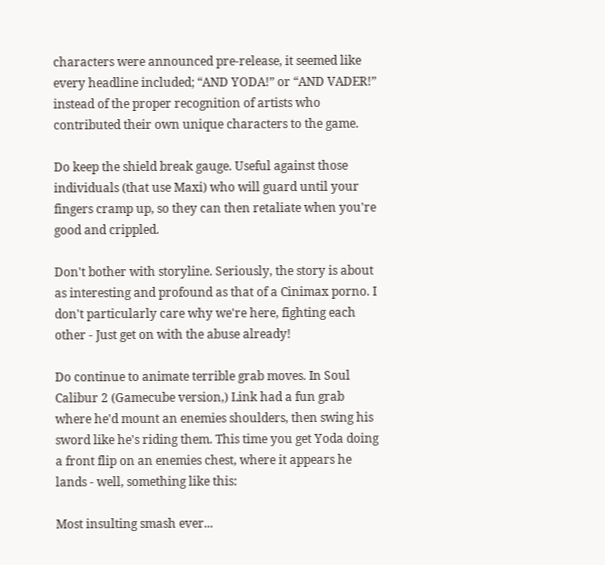characters were announced pre-release, it seemed like every headline included; “AND YODA!” or “AND VADER!” instead of the proper recognition of artists who contributed their own unique characters to the game.

Do keep the shield break gauge. Useful against those individuals (that use Maxi) who will guard until your fingers cramp up, so they can then retaliate when you're good and crippled.

Don't bother with storyline. Seriously, the story is about as interesting and profound as that of a Cinimax porno. I don't particularly care why we're here, fighting each other - Just get on with the abuse already!

Do continue to animate terrible grab moves. In Soul Calibur 2 (Gamecube version,) Link had a fun grab where he'd mount an enemies shoulders, then swing his sword like he's riding them. This time you get Yoda doing a front flip on an enemies chest, where it appears he lands - well, something like this:

Most insulting smash ever...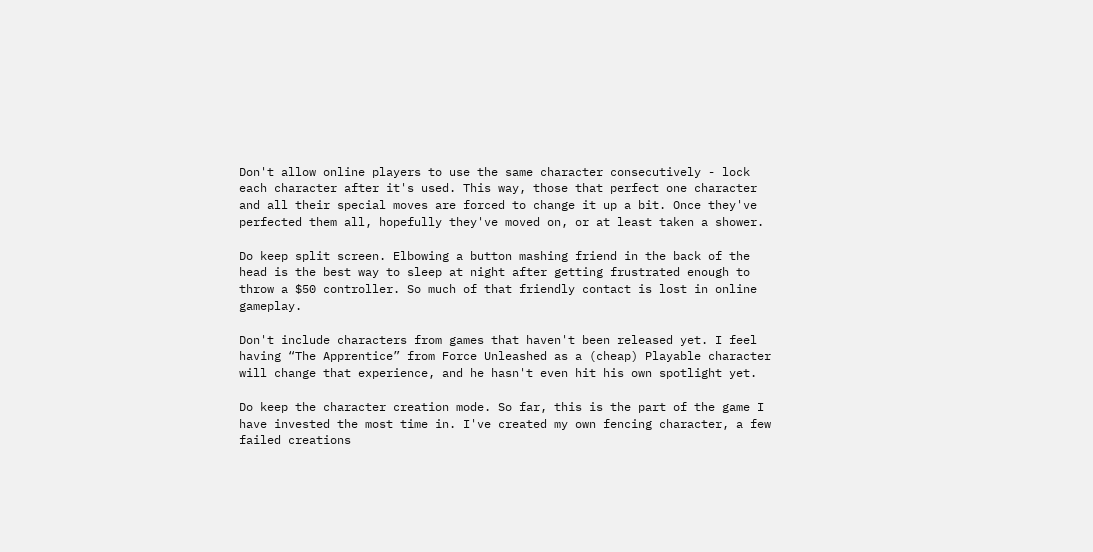Don't allow online players to use the same character consecutively - lock each character after it's used. This way, those that perfect one character and all their special moves are forced to change it up a bit. Once they've perfected them all, hopefully they've moved on, or at least taken a shower.

Do keep split screen. Elbowing a button mashing friend in the back of the head is the best way to sleep at night after getting frustrated enough to throw a $50 controller. So much of that friendly contact is lost in online gameplay.

Don't include characters from games that haven't been released yet. I feel having “The Apprentice” from Force Unleashed as a (cheap) Playable character will change that experience, and he hasn't even hit his own spotlight yet.

Do keep the character creation mode. So far, this is the part of the game I have invested the most time in. I've created my own fencing character, a few failed creations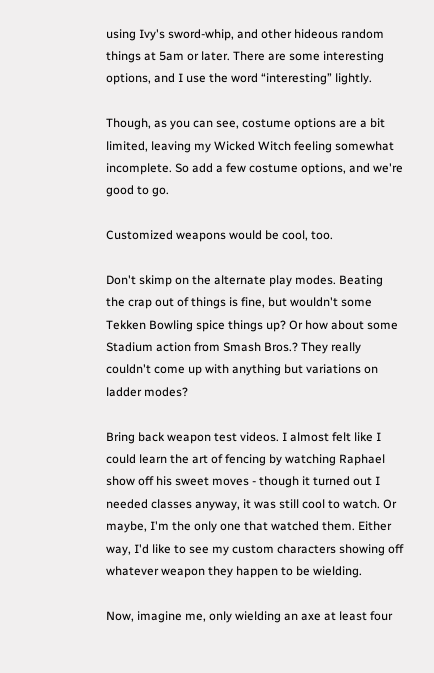using Ivy's sword-whip, and other hideous random things at 5am or later. There are some interesting options, and I use the word “interesting” lightly.

Though, as you can see, costume options are a bit limited, leaving my Wicked Witch feeling somewhat incomplete. So add a few costume options, and we're good to go.

Customized weapons would be cool, too.

Don't skimp on the alternate play modes. Beating the crap out of things is fine, but wouldn't some Tekken Bowling spice things up? Or how about some Stadium action from Smash Bros.? They really couldn't come up with anything but variations on ladder modes?

Bring back weapon test videos. I almost felt like I could learn the art of fencing by watching Raphael show off his sweet moves - though it turned out I needed classes anyway, it was still cool to watch. Or maybe, I'm the only one that watched them. Either way, I'd like to see my custom characters showing off whatever weapon they happen to be wielding.

Now, imagine me, only wielding an axe at least four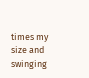times my size and swinging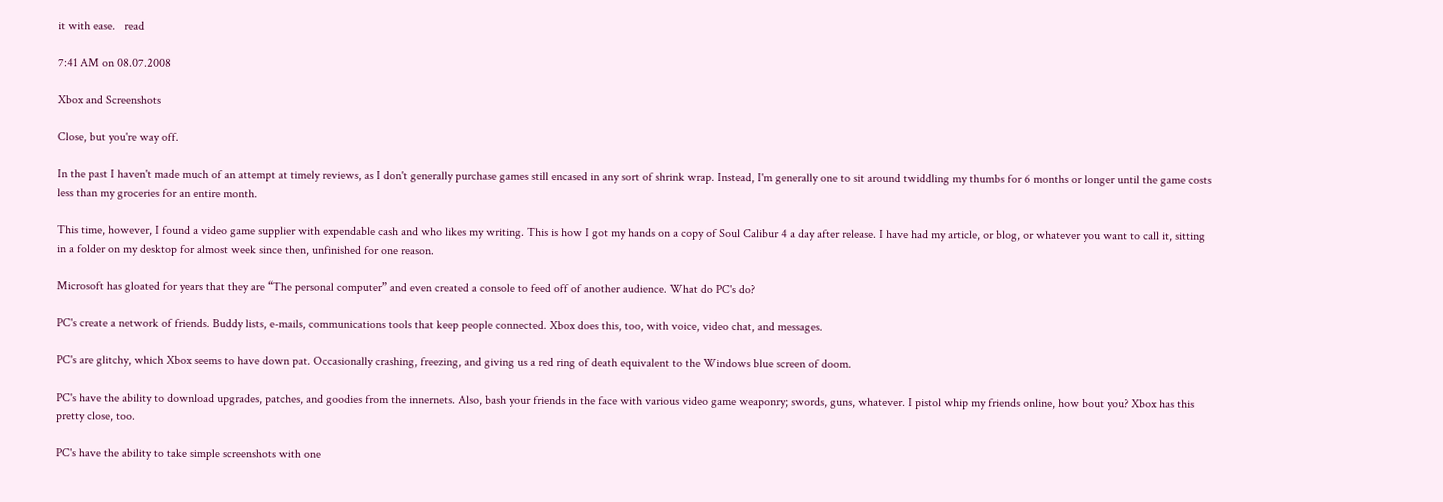it with ease.   read

7:41 AM on 08.07.2008

Xbox and Screenshots

Close, but you're way off.

In the past I haven't made much of an attempt at timely reviews, as I don't generally purchase games still encased in any sort of shrink wrap. Instead, I'm generally one to sit around twiddling my thumbs for 6 months or longer until the game costs less than my groceries for an entire month.

This time, however, I found a video game supplier with expendable cash and who likes my writing. This is how I got my hands on a copy of Soul Calibur 4 a day after release. I have had my article, or blog, or whatever you want to call it, sitting in a folder on my desktop for almost week since then, unfinished for one reason.

Microsoft has gloated for years that they are “The personal computer” and even created a console to feed off of another audience. What do PC's do?

PC's create a network of friends. Buddy lists, e-mails, communications tools that keep people connected. Xbox does this, too, with voice, video chat, and messages.

PC's are glitchy, which Xbox seems to have down pat. Occasionally crashing, freezing, and giving us a red ring of death equivalent to the Windows blue screen of doom.

PC's have the ability to download upgrades, patches, and goodies from the innernets. Also, bash your friends in the face with various video game weaponry; swords, guns, whatever. I pistol whip my friends online, how bout you? Xbox has this pretty close, too.

PC's have the ability to take simple screenshots with one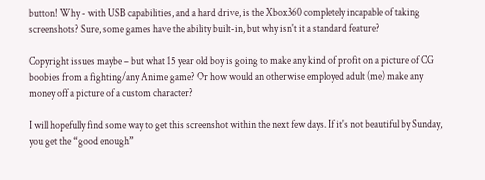button! Why - with USB capabilities, and a hard drive, is the Xbox360 completely incapable of taking screenshots? Sure, some games have the ability built-in, but why isn't it a standard feature?

Copyright issues maybe – but what 15 year old boy is going to make any kind of profit on a picture of CG boobies from a fighting/any Anime game? Or how would an otherwise employed adult (me) make any money off a picture of a custom character?

I will hopefully find some way to get this screenshot within the next few days. If it's not beautiful by Sunday, you get the “good enough”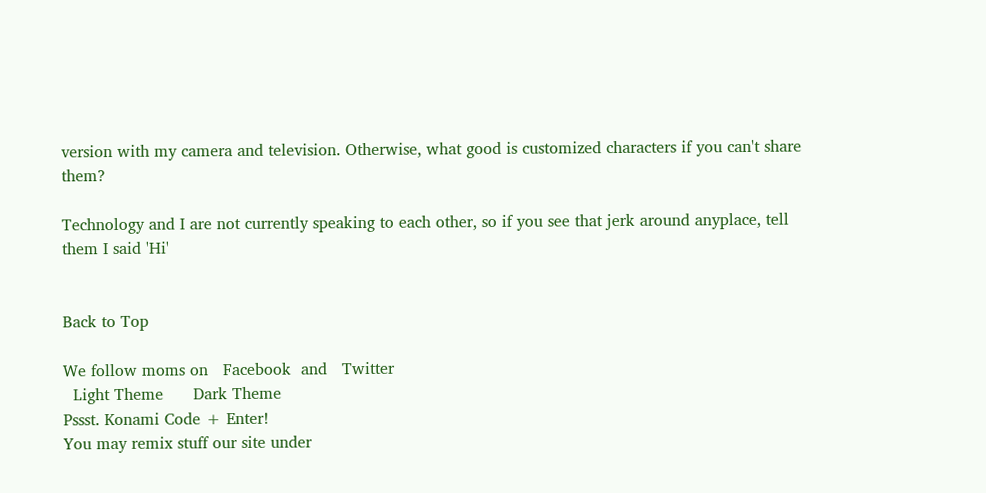version with my camera and television. Otherwise, what good is customized characters if you can't share them?

Technology and I are not currently speaking to each other, so if you see that jerk around anyplace, tell them I said 'Hi'


Back to Top

We follow moms on   Facebook  and   Twitter
  Light Theme      Dark Theme
Pssst. Konami Code + Enter!
You may remix stuff our site under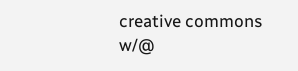creative commons w/@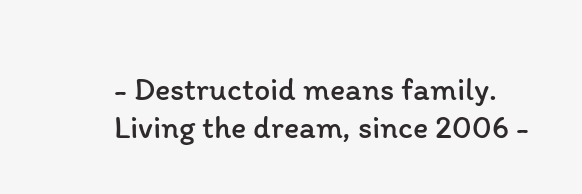- Destructoid means family. Living the dream, since 2006 -